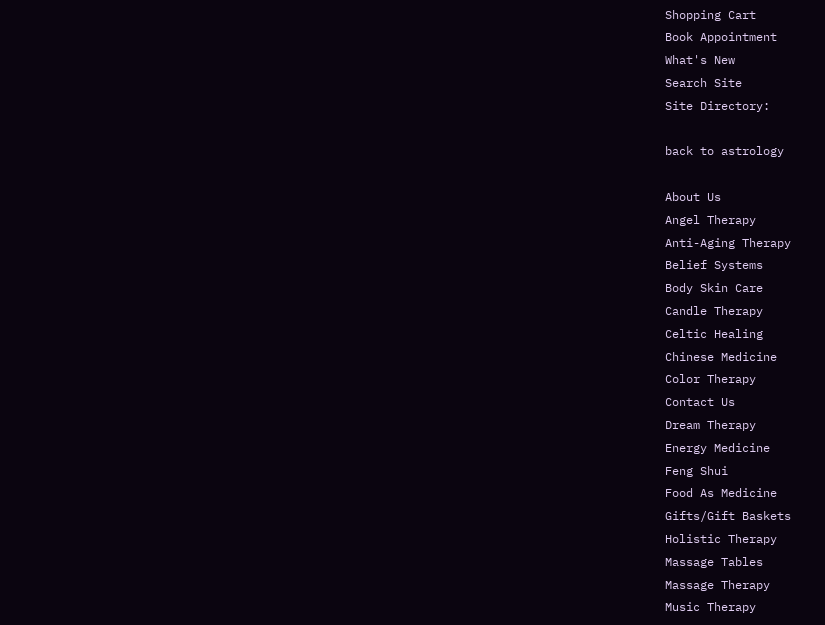Shopping Cart
Book Appointment
What's New
Search Site
Site Directory:

back to astrology

About Us
Angel Therapy
Anti-Aging Therapy
Belief Systems
Body Skin Care
Candle Therapy
Celtic Healing
Chinese Medicine
Color Therapy
Contact Us
Dream Therapy
Energy Medicine
Feng Shui
Food As Medicine
Gifts/Gift Baskets
Holistic Therapy
Massage Tables
Massage Therapy
Music Therapy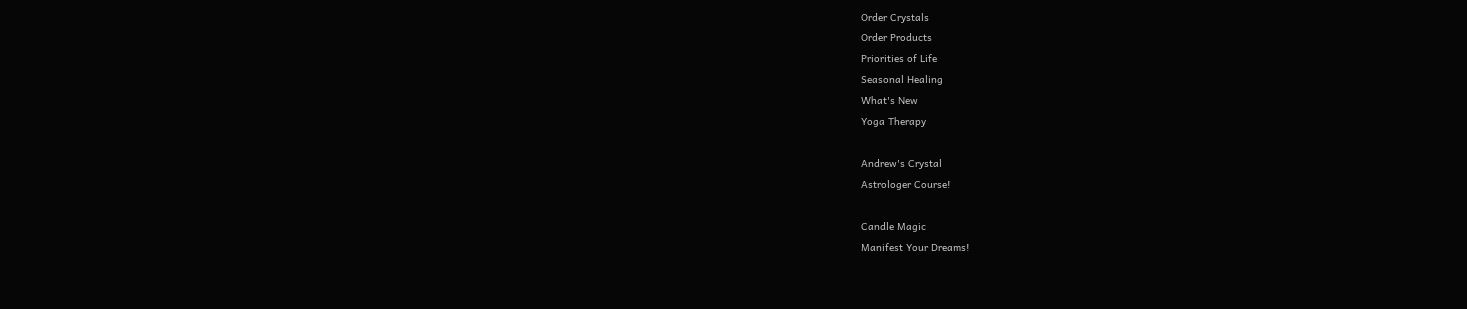Order Crystals
Order Products
Priorities of Life
Seasonal Healing
What's New
Yoga Therapy

Andrew's Crystal
Astrologer Course!

Candle Magic
Manifest Your Dreams!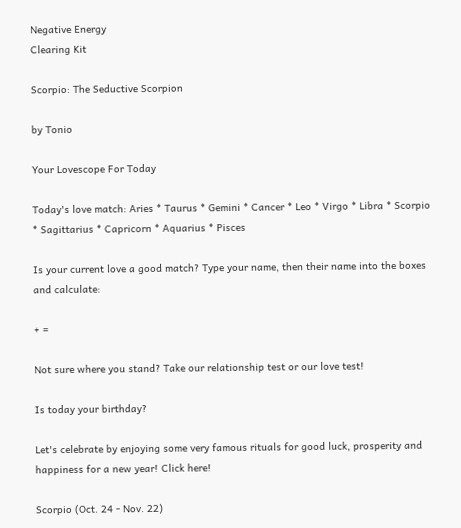Negative Energy
Clearing Kit

Scorpio: The Seductive Scorpion

by Tonio

Your Lovescope For Today

Today's love match: Aries * Taurus * Gemini * Cancer * Leo * Virgo * Libra * Scorpio * Sagittarius * Capricorn * Aquarius * Pisces

Is your current love a good match? Type your name, then their name into the boxes and calculate:

+ =

Not sure where you stand? Take our relationship test or our love test!

Is today your birthday?

Let's celebrate by enjoying some very famous rituals for good luck, prosperity and happiness for a new year! Click here!

Scorpio (Oct. 24 - Nov. 22)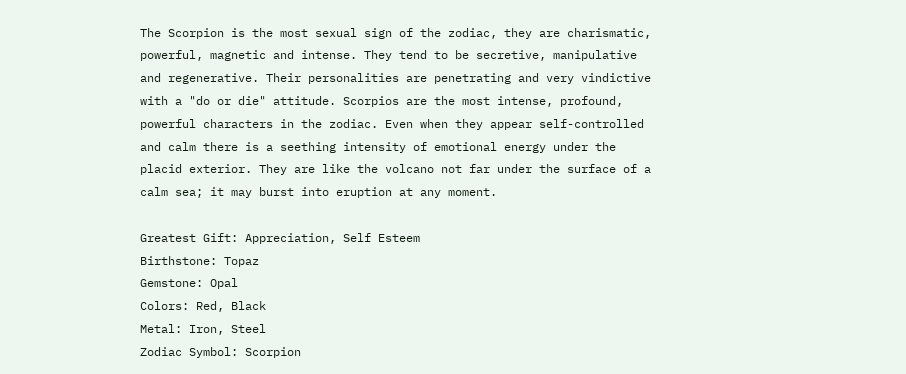The Scorpion is the most sexual sign of the zodiac, they are charismatic, powerful, magnetic and intense. They tend to be secretive, manipulative and regenerative. Their personalities are penetrating and very vindictive with a "do or die" attitude. Scorpios are the most intense, profound, powerful characters in the zodiac. Even when they appear self-controlled and calm there is a seething intensity of emotional energy under the placid exterior. They are like the volcano not far under the surface of a calm sea; it may burst into eruption at any moment.

Greatest Gift: Appreciation, Self Esteem
Birthstone: Topaz
Gemstone: Opal
Colors: Red, Black
Metal: Iron, Steel
Zodiac Symbol: Scorpion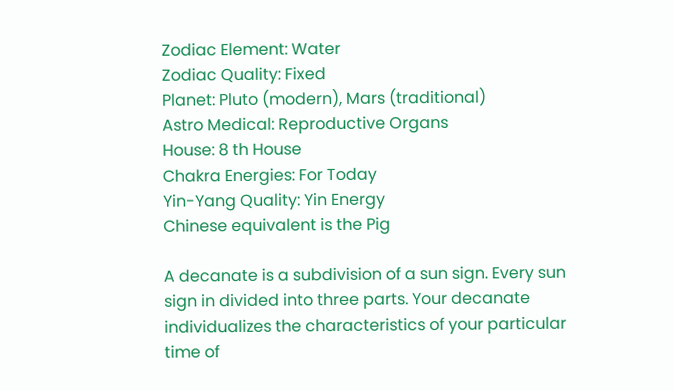Zodiac Element: Water
Zodiac Quality: Fixed
Planet: Pluto (modern), Mars (traditional)
Astro Medical: Reproductive Organs
House: 8 th House
Chakra Energies: For Today
Yin-Yang Quality: Yin Energy
Chinese equivalent is the Pig

A decanate is a subdivision of a sun sign. Every sun sign in divided into three parts. Your decanate individualizes the characteristics of your particular time of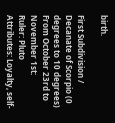birth.

First Subdivision / Decanate of Scorpio (0 degrees to 10 degrees)
From October 23rd to November 1st:
Ruler: Pluto
Attributes: Loyalty, self-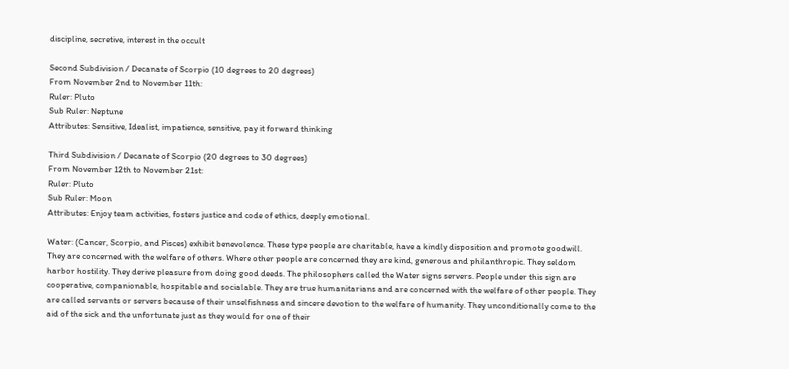discipline, secretive, interest in the occult

Second Subdivision / Decanate of Scorpio (10 degrees to 20 degrees)
From November 2nd to November 11th:
Ruler: Pluto
Sub Ruler: Neptune
Attributes: Sensitive, Idealist, impatience, sensitive, pay it forward thinking

Third Subdivision / Decanate of Scorpio (20 degrees to 30 degrees)
From November 12th to November 21st:
Ruler: Pluto
Sub Ruler: Moon
Attributes: Enjoy team activities, fosters justice and code of ethics, deeply emotional.

Water: (Cancer, Scorpio, and Pisces) exhibit benevolence. These type people are charitable, have a kindly disposition and promote goodwill. They are concerned with the welfare of others. Where other people are concerned they are kind, generous and philanthropic. They seldom harbor hostility. They derive pleasure from doing good deeds. The philosophers called the Water signs servers. People under this sign are cooperative, companionable, hospitable and socialable. They are true humanitarians and are concerned with the welfare of other people. They are called servants or servers because of their unselfishness and sincere devotion to the welfare of humanity. They unconditionally come to the aid of the sick and the unfortunate just as they would for one of their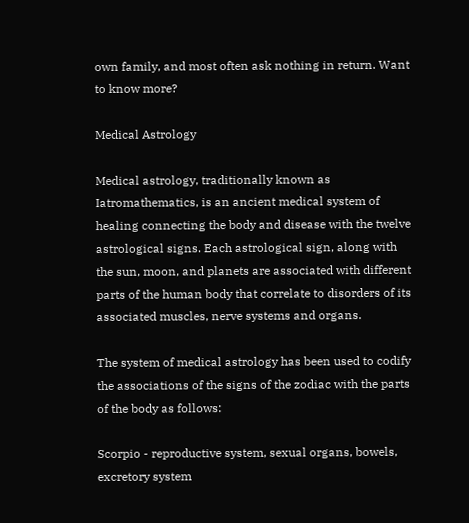own family, and most often ask nothing in return. Want to know more?

Medical Astrology

Medical astrology, traditionally known as Iatromathematics, is an ancient medical system of healing connecting the body and disease with the twelve astrological signs. Each astrological sign, along with the sun, moon, and planets are associated with different parts of the human body that correlate to disorders of its associated muscles, nerve systems and organs.

The system of medical astrology has been used to codify the associations of the signs of the zodiac with the parts of the body as follows:

Scorpio - reproductive system, sexual organs, bowels, excretory system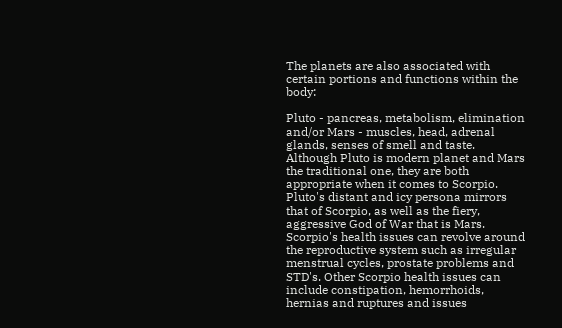The planets are also associated with certain portions and functions within the body:

Pluto - pancreas, metabolism, elimination and/or Mars - muscles, head, adrenal glands, senses of smell and taste. Although Pluto is modern planet and Mars the traditional one, they are both appropriate when it comes to Scorpio. Pluto's distant and icy persona mirrors that of Scorpio, as well as the fiery, aggressive God of War that is Mars. Scorpio's health issues can revolve around the reproductive system such as irregular menstrual cycles, prostate problems and STD's. Other Scorpio health issues can include constipation, hemorrhoids, hernias and ruptures and issues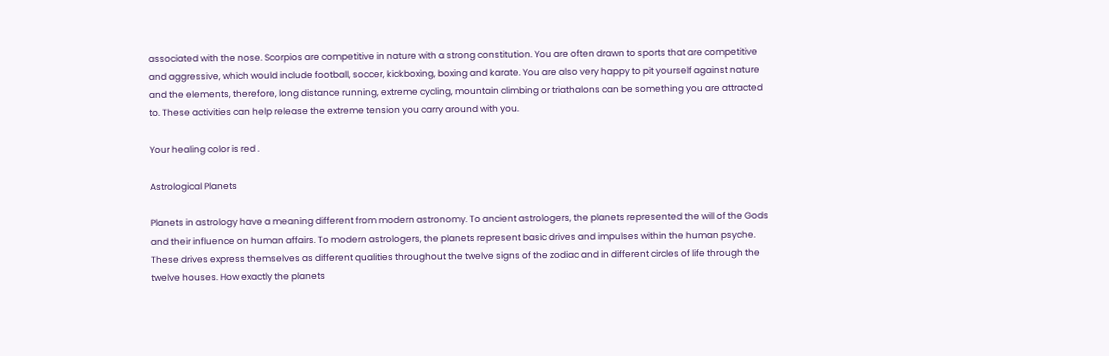associated with the nose. Scorpios are competitive in nature with a strong constitution. You are often drawn to sports that are competitive and aggressive, which would include football, soccer, kickboxing, boxing and karate. You are also very happy to pit yourself against nature and the elements, therefore, long distance running, extreme cycling, mountain climbing or triathalons can be something you are attracted to. These activities can help release the extreme tension you carry around with you.

Your healing color is red .

Astrological Planets

Planets in astrology have a meaning different from modern astronomy. To ancient astrologers, the planets represented the will of the Gods and their influence on human affairs. To modern astrologers, the planets represent basic drives and impulses within the human psyche. These drives express themselves as different qualities throughout the twelve signs of the zodiac and in different circles of life through the twelve houses. How exactly the planets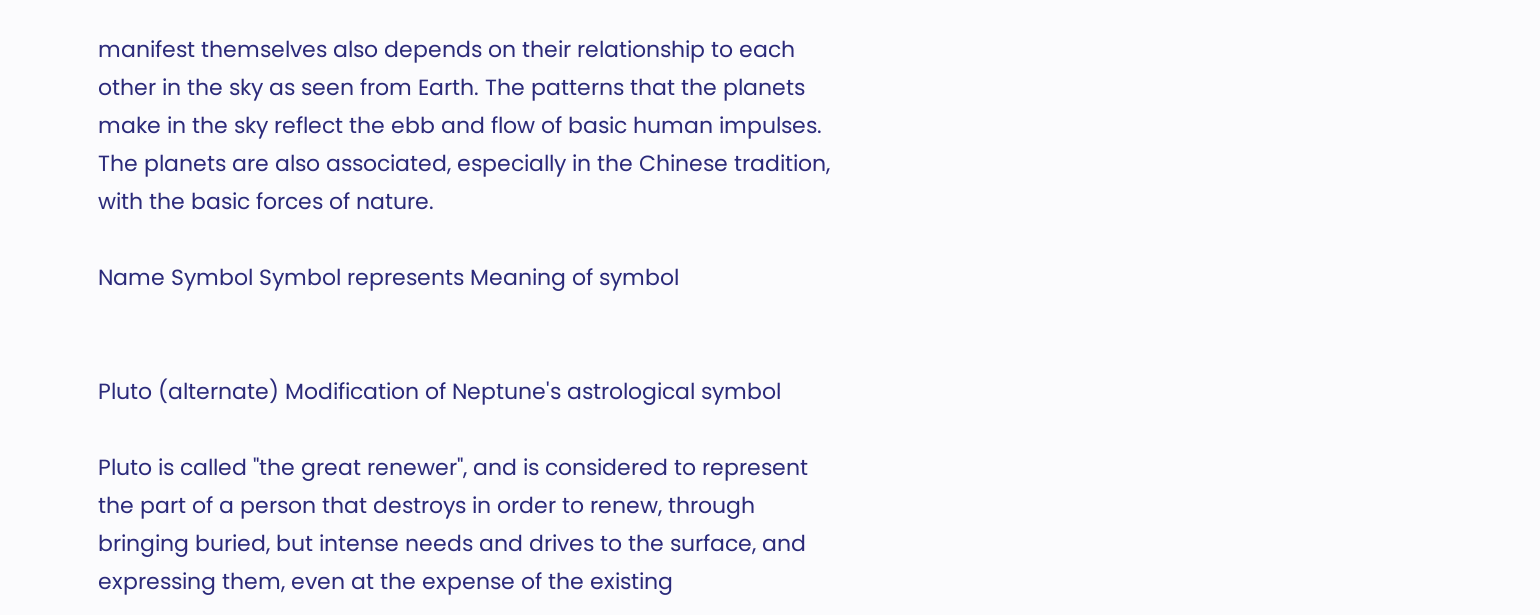manifest themselves also depends on their relationship to each other in the sky as seen from Earth. The patterns that the planets make in the sky reflect the ebb and flow of basic human impulses. The planets are also associated, especially in the Chinese tradition, with the basic forces of nature.

Name Symbol Symbol represents Meaning of symbol


Pluto (alternate) Modification of Neptune's astrological symbol

Pluto is called "the great renewer", and is considered to represent the part of a person that destroys in order to renew, through bringing buried, but intense needs and drives to the surface, and expressing them, even at the expense of the existing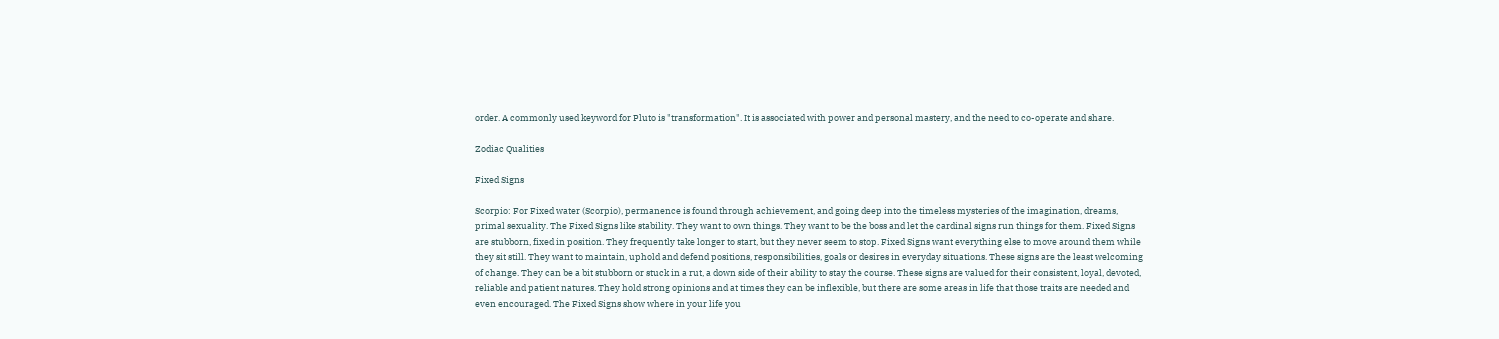order. A commonly used keyword for Pluto is "transformation". It is associated with power and personal mastery, and the need to co-operate and share.

Zodiac Qualities

Fixed Signs

Scorpio: For Fixed water (Scorpio), permanence is found through achievement, and going deep into the timeless mysteries of the imagination, dreams, primal sexuality. The Fixed Signs like stability. They want to own things. They want to be the boss and let the cardinal signs run things for them. Fixed Signs are stubborn, fixed in position. They frequently take longer to start, but they never seem to stop. Fixed Signs want everything else to move around them while they sit still. They want to maintain, uphold and defend positions, responsibilities, goals or desires in everyday situations. These signs are the least welcoming of change. They can be a bit stubborn or stuck in a rut, a down side of their ability to stay the course. These signs are valued for their consistent, loyal, devoted, reliable and patient natures. They hold strong opinions and at times they can be inflexible, but there are some areas in life that those traits are needed and even encouraged. The Fixed Signs show where in your life you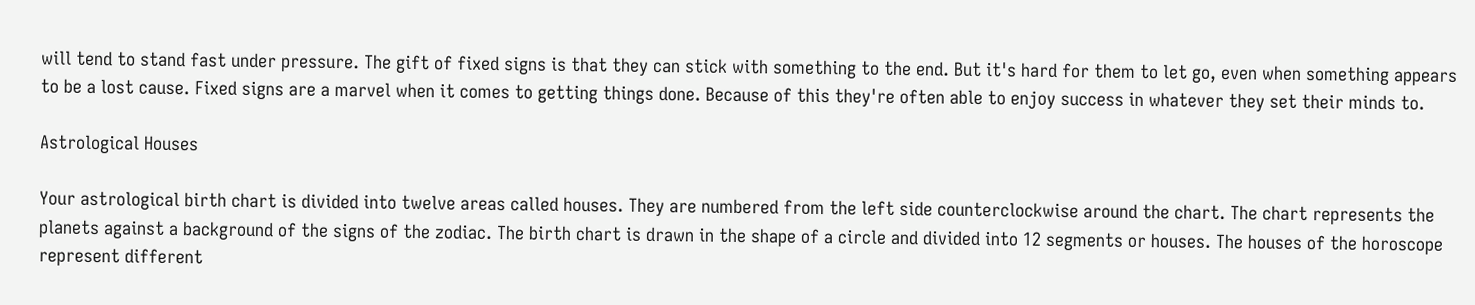will tend to stand fast under pressure. The gift of fixed signs is that they can stick with something to the end. But it's hard for them to let go, even when something appears to be a lost cause. Fixed signs are a marvel when it comes to getting things done. Because of this they're often able to enjoy success in whatever they set their minds to.

Astrological Houses

Your astrological birth chart is divided into twelve areas called houses. They are numbered from the left side counterclockwise around the chart. The chart represents the planets against a background of the signs of the zodiac. The birth chart is drawn in the shape of a circle and divided into 12 segments or houses. The houses of the horoscope represent different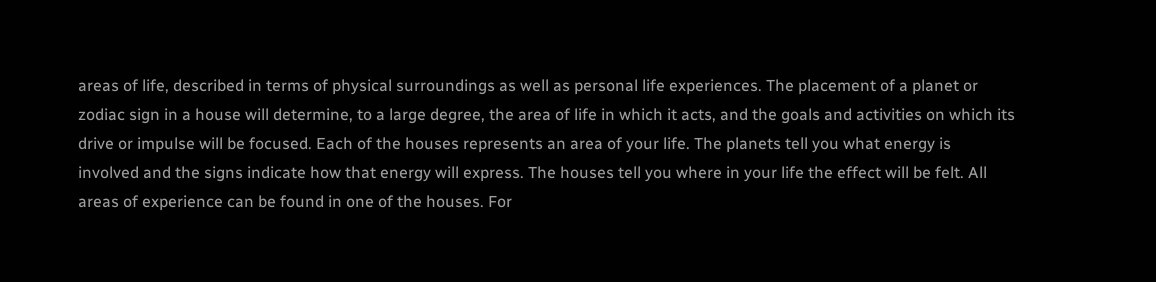areas of life, described in terms of physical surroundings as well as personal life experiences. The placement of a planet or zodiac sign in a house will determine, to a large degree, the area of life in which it acts, and the goals and activities on which its drive or impulse will be focused. Each of the houses represents an area of your life. The planets tell you what energy is involved and the signs indicate how that energy will express. The houses tell you where in your life the effect will be felt. All areas of experience can be found in one of the houses. For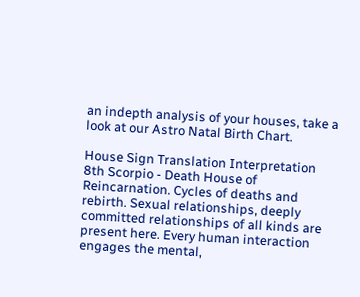an indepth analysis of your houses, take a look at our Astro Natal Birth Chart.

House Sign Translation Interpretation
8th Scorpio - Death House of Reincarnation. Cycles of deaths and rebirth. Sexual relationships, deeply committed relationships of all kinds are present here. Every human interaction engages the mental,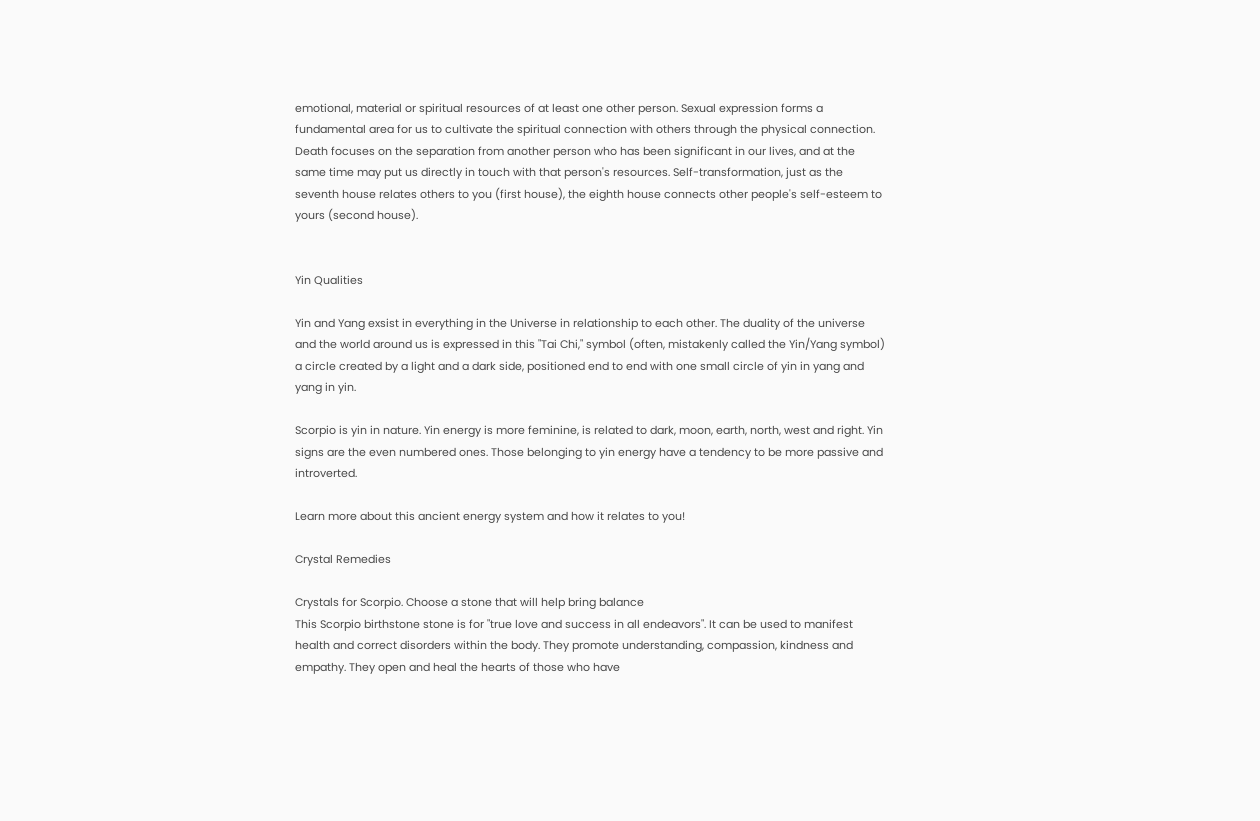emotional, material or spiritual resources of at least one other person. Sexual expression forms a fundamental area for us to cultivate the spiritual connection with others through the physical connection. Death focuses on the separation from another person who has been significant in our lives, and at the same time may put us directly in touch with that person's resources. Self-transformation, just as the seventh house relates others to you (first house), the eighth house connects other people's self-esteem to yours (second house).


Yin Qualities

Yin and Yang exsist in everything in the Universe in relationship to each other. The duality of the universe and the world around us is expressed in this "Tai Chi," symbol (often, mistakenly called the Yin/Yang symbol) a circle created by a light and a dark side, positioned end to end with one small circle of yin in yang and yang in yin.

Scorpio is yin in nature. Yin energy is more feminine, is related to dark, moon, earth, north, west and right. Yin signs are the even numbered ones. Those belonging to yin energy have a tendency to be more passive and introverted.

Learn more about this ancient energy system and how it relates to you!

Crystal Remedies

Crystals for Scorpio. Choose a stone that will help bring balance
This Scorpio birthstone stone is for "true love and success in all endeavors". It can be used to manifest health and correct disorders within the body. They promote understanding, compassion, kindness and empathy. They open and heal the hearts of those who have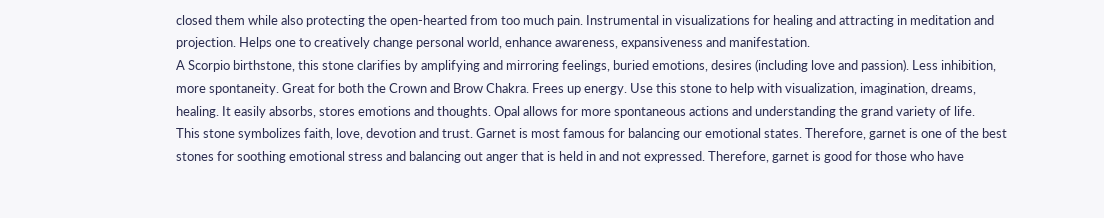closed them while also protecting the open-hearted from too much pain. Instrumental in visualizations for healing and attracting in meditation and projection. Helps one to creatively change personal world, enhance awareness, expansiveness and manifestation.
A Scorpio birthstone, this stone clarifies by amplifying and mirroring feelings, buried emotions, desires (including love and passion). Less inhibition, more spontaneity. Great for both the Crown and Brow Chakra. Frees up energy. Use this stone to help with visualization, imagination, dreams, healing. It easily absorbs, stores emotions and thoughts. Opal allows for more spontaneous actions and understanding the grand variety of life.
This stone symbolizes faith, love, devotion and trust. Garnet is most famous for balancing our emotional states. Therefore, garnet is one of the best stones for soothing emotional stress and balancing out anger that is held in and not expressed. Therefore, garnet is good for those who have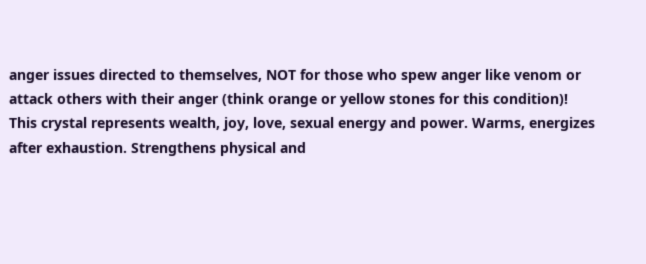anger issues directed to themselves, NOT for those who spew anger like venom or attack others with their anger (think orange or yellow stones for this condition)!
This crystal represents wealth, joy, love, sexual energy and power. Warms, energizes after exhaustion. Strengthens physical and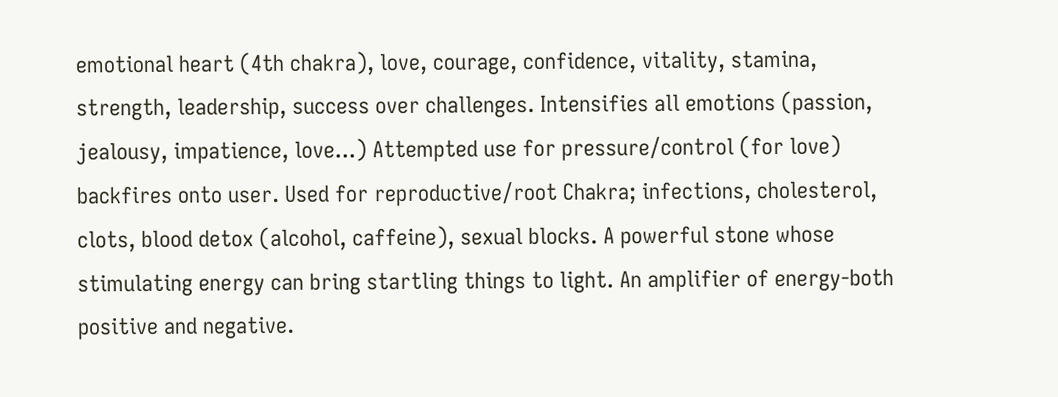emotional heart (4th chakra), love, courage, confidence, vitality, stamina, strength, leadership, success over challenges. Intensifies all emotions (passion, jealousy, impatience, love...) Attempted use for pressure/control (for love) backfires onto user. Used for reproductive/root Chakra; infections, cholesterol, clots, blood detox (alcohol, caffeine), sexual blocks. A powerful stone whose stimulating energy can bring startling things to light. An amplifier of energy-both positive and negative.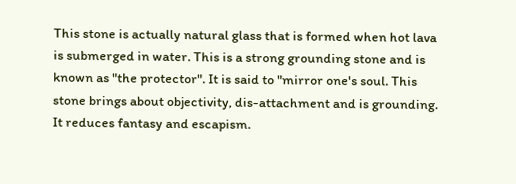This stone is actually natural glass that is formed when hot lava is submerged in water. This is a strong grounding stone and is known as "the protector". It is said to "mirror one's soul. This stone brings about objectivity, dis-attachment and is grounding. It reduces fantasy and escapism.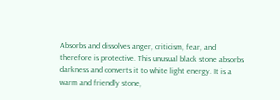Absorbs and dissolves anger, criticism, fear, and therefore is protective. This unusual black stone absorbs darkness and converts it to white light energy. It is a warm and friendly stone,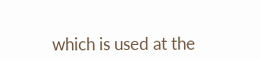which is used at the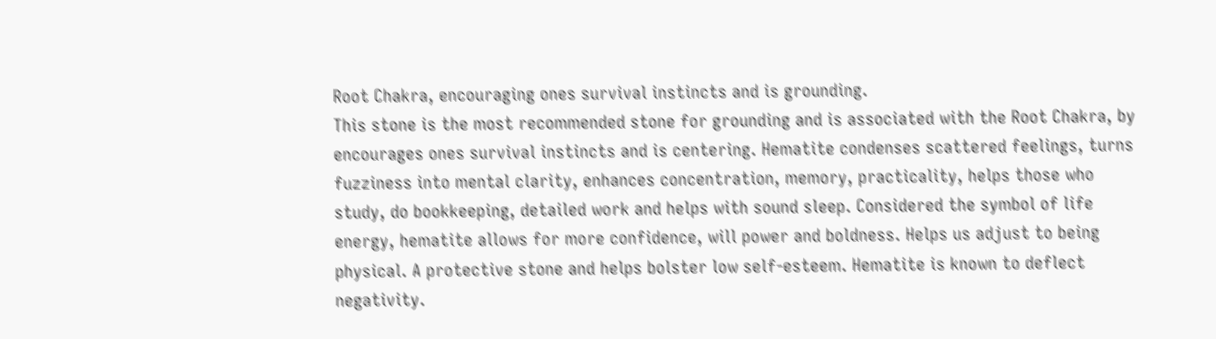Root Chakra, encouraging ones survival instincts and is grounding.
This stone is the most recommended stone for grounding and is associated with the Root Chakra, by encourages ones survival instincts and is centering. Hematite condenses scattered feelings, turns fuzziness into mental clarity, enhances concentration, memory, practicality, helps those who study, do bookkeeping, detailed work and helps with sound sleep. Considered the symbol of life energy, hematite allows for more confidence, will power and boldness. Helps us adjust to being physical. A protective stone and helps bolster low self-esteem. Hematite is known to deflect negativity.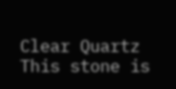Clear Quartz
This stone is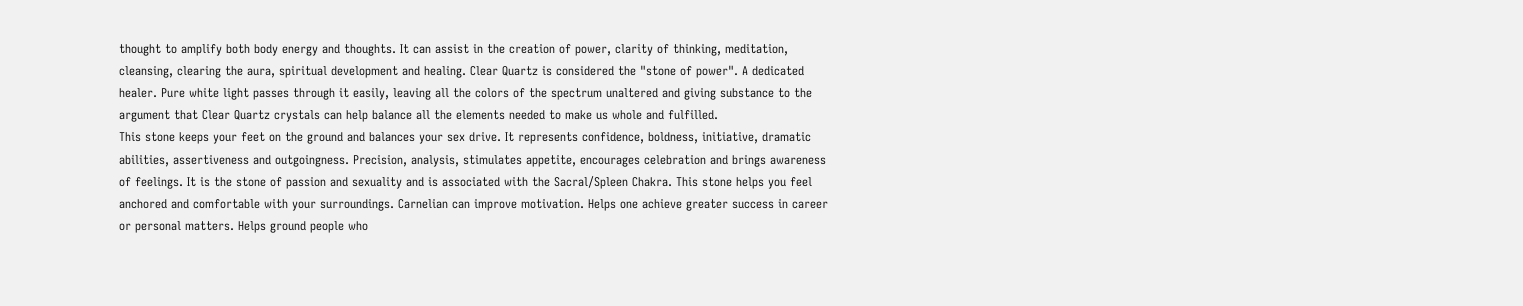thought to amplify both body energy and thoughts. It can assist in the creation of power, clarity of thinking, meditation, cleansing, clearing the aura, spiritual development and healing. Clear Quartz is considered the "stone of power". A dedicated healer. Pure white light passes through it easily, leaving all the colors of the spectrum unaltered and giving substance to the argument that Clear Quartz crystals can help balance all the elements needed to make us whole and fulfilled.
This stone keeps your feet on the ground and balances your sex drive. It represents confidence, boldness, initiative, dramatic abilities, assertiveness and outgoingness. Precision, analysis, stimulates appetite, encourages celebration and brings awareness of feelings. It is the stone of passion and sexuality and is associated with the Sacral/Spleen Chakra. This stone helps you feel anchored and comfortable with your surroundings. Carnelian can improve motivation. Helps one achieve greater success in career or personal matters. Helps ground people who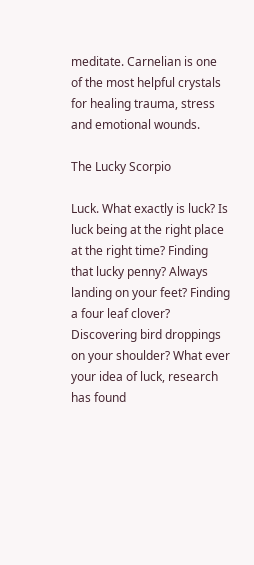meditate. Carnelian is one of the most helpful crystals for healing trauma, stress and emotional wounds.

The Lucky Scorpio

Luck. What exactly is luck? Is luck being at the right place at the right time? Finding that lucky penny? Always landing on your feet? Finding a four leaf clover? Discovering bird droppings on your shoulder? What ever your idea of luck, research has found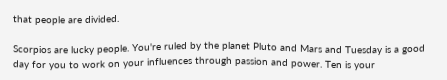that people are divided.

Scorpios are lucky people. You're ruled by the planet Pluto and Mars and Tuesday is a good day for you to work on your influences through passion and power. Ten is your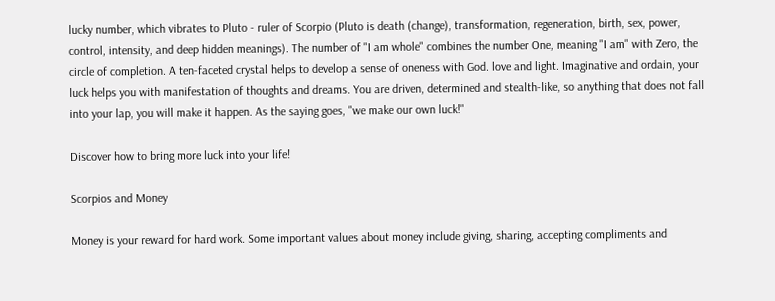lucky number, which vibrates to Pluto - ruler of Scorpio (Pluto is death (change), transformation, regeneration, birth, sex, power, control, intensity, and deep hidden meanings). The number of "I am whole" combines the number One, meaning "I am" with Zero, the circle of completion. A ten-faceted crystal helps to develop a sense of oneness with God. love and light. Imaginative and ordain, your luck helps you with manifestation of thoughts and dreams. You are driven, determined and stealth-like, so anything that does not fall into your lap, you will make it happen. As the saying goes, "we make our own luck!"

Discover how to bring more luck into your life!

Scorpios and Money

Money is your reward for hard work. Some important values about money include giving, sharing, accepting compliments and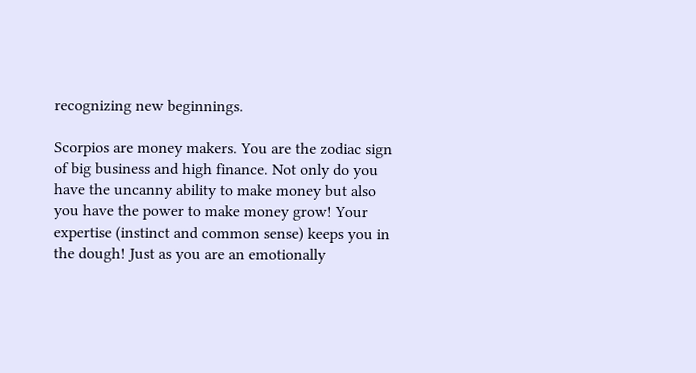recognizing new beginnings.

Scorpios are money makers. You are the zodiac sign of big business and high finance. Not only do you have the uncanny ability to make money but also you have the power to make money grow! Your expertise (instinct and common sense) keeps you in the dough! Just as you are an emotionally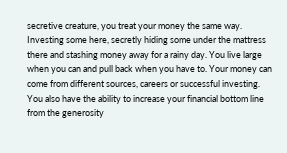secretive creature, you treat your money the same way. Investing some here, secretly hiding some under the mattress there and stashing money away for a rainy day. You live large when you can and pull back when you have to. Your money can come from different sources, careers or successful investing. You also have the ability to increase your financial bottom line from the generosity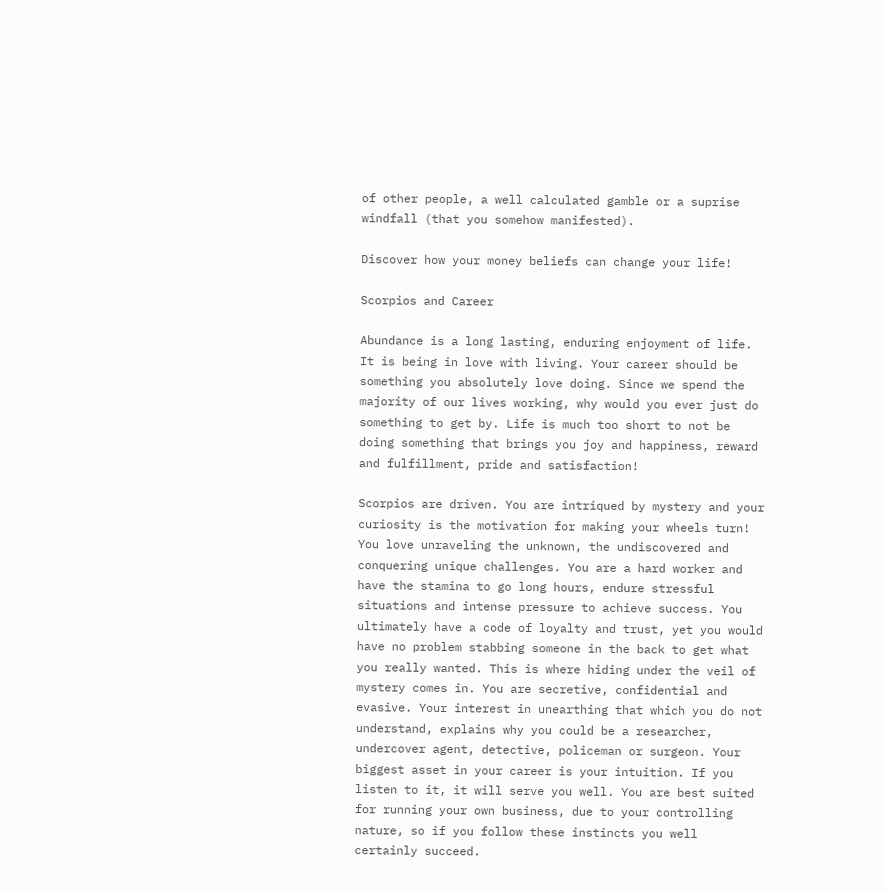of other people, a well calculated gamble or a suprise windfall (that you somehow manifested).

Discover how your money beliefs can change your life!

Scorpios and Career

Abundance is a long lasting, enduring enjoyment of life. It is being in love with living. Your career should be something you absolutely love doing. Since we spend the majority of our lives working, why would you ever just do something to get by. Life is much too short to not be doing something that brings you joy and happiness, reward and fulfillment, pride and satisfaction!

Scorpios are driven. You are intriqued by mystery and your curiosity is the motivation for making your wheels turn! You love unraveling the unknown, the undiscovered and conquering unique challenges. You are a hard worker and have the stamina to go long hours, endure stressful situations and intense pressure to achieve success. You ultimately have a code of loyalty and trust, yet you would have no problem stabbing someone in the back to get what you really wanted. This is where hiding under the veil of mystery comes in. You are secretive, confidential and evasive. Your interest in unearthing that which you do not understand, explains why you could be a researcher, undercover agent, detective, policeman or surgeon. Your biggest asset in your career is your intuition. If you listen to it, it will serve you well. You are best suited for running your own business, due to your controlling nature, so if you follow these instincts you well certainly succeed.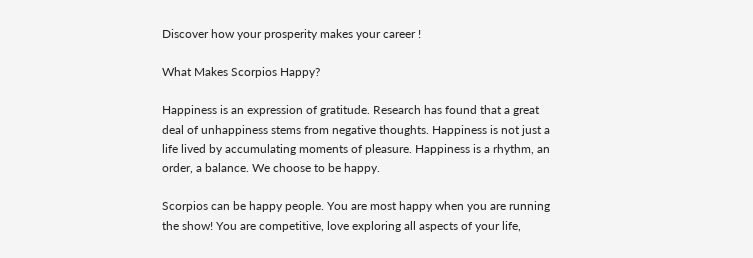Discover how your prosperity makes your career !

What Makes Scorpios Happy?

Happiness is an expression of gratitude. Research has found that a great deal of unhappiness stems from negative thoughts. Happiness is not just a life lived by accumulating moments of pleasure. Happiness is a rhythm, an order, a balance. We choose to be happy.

Scorpios can be happy people. You are most happy when you are running the show! You are competitive, love exploring all aspects of your life,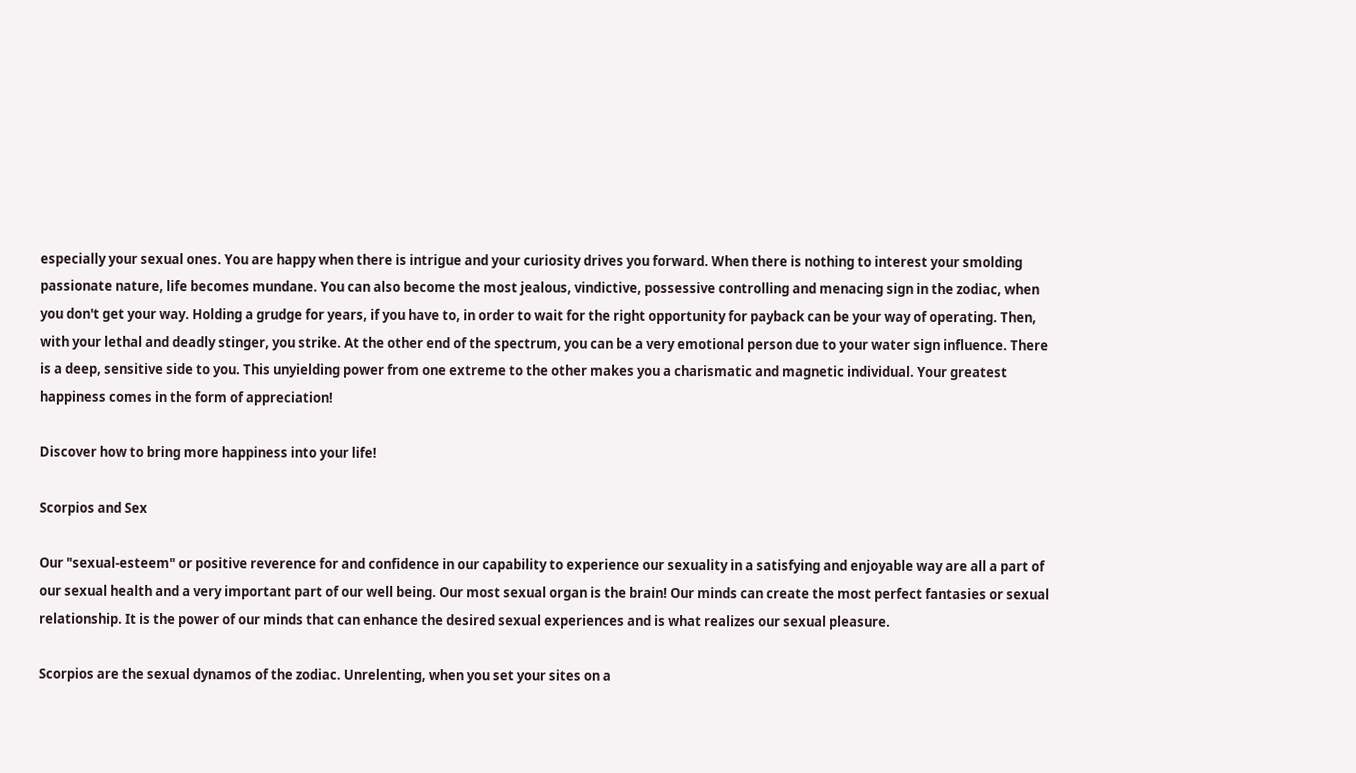especially your sexual ones. You are happy when there is intrigue and your curiosity drives you forward. When there is nothing to interest your smolding passionate nature, life becomes mundane. You can also become the most jealous, vindictive, possessive controlling and menacing sign in the zodiac, when you don't get your way. Holding a grudge for years, if you have to, in order to wait for the right opportunity for payback can be your way of operating. Then, with your lethal and deadly stinger, you strike. At the other end of the spectrum, you can be a very emotional person due to your water sign influence. There is a deep, sensitive side to you. This unyielding power from one extreme to the other makes you a charismatic and magnetic individual. Your greatest happiness comes in the form of appreciation!

Discover how to bring more happiness into your life!

Scorpios and Sex

Our "sexual-esteem" or positive reverence for and confidence in our capability to experience our sexuality in a satisfying and enjoyable way are all a part of our sexual health and a very important part of our well being. Our most sexual organ is the brain! Our minds can create the most perfect fantasies or sexual relationship. It is the power of our minds that can enhance the desired sexual experiences and is what realizes our sexual pleasure.

Scorpios are the sexual dynamos of the zodiac. Unrelenting, when you set your sites on a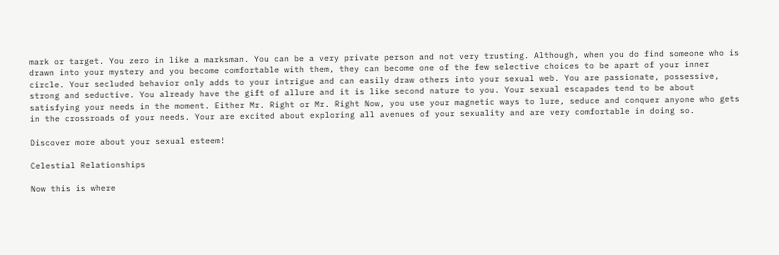mark or target. You zero in like a marksman. You can be a very private person and not very trusting. Although, when you do find someone who is drawn into your mystery and you become comfortable with them, they can become one of the few selective choices to be apart of your inner circle. Your secluded behavior only adds to your intrigue and can easily draw others into your sexual web. You are passionate, possessive, strong and seductive. You already have the gift of allure and it is like second nature to you. Your sexual escapades tend to be about satisfying your needs in the moment. Either Mr. Right or Mr. Right Now, you use your magnetic ways to lure, seduce and conquer anyone who gets in the crossroads of your needs. Your are excited about exploring all avenues of your sexuality and are very comfortable in doing so.

Discover more about your sexual esteem!

Celestial Relationships

Now this is where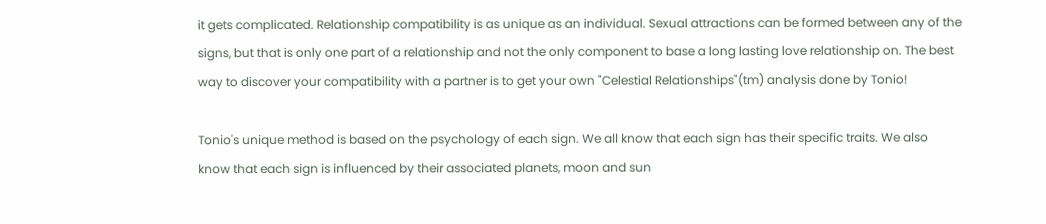it gets complicated. Relationship compatibility is as unique as an individual. Sexual attractions can be formed between any of the signs, but that is only one part of a relationship and not the only component to base a long lasting love relationship on. The best way to discover your compatibility with a partner is to get your own "Celestial Relationships"(tm) analysis done by Tonio!

Tonio's unique method is based on the psychology of each sign. We all know that each sign has their specific traits. We also know that each sign is influenced by their associated planets, moon and sun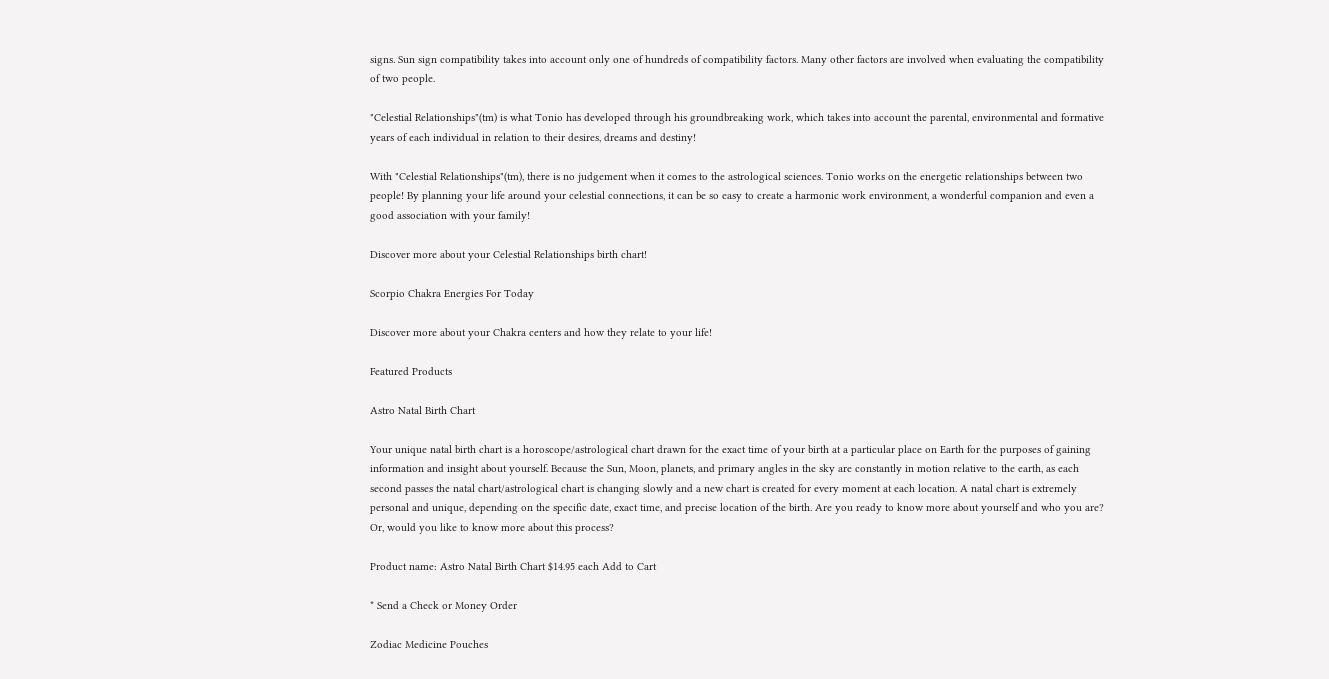signs. Sun sign compatibility takes into account only one of hundreds of compatibility factors. Many other factors are involved when evaluating the compatibility of two people.

"Celestial Relationships"(tm) is what Tonio has developed through his groundbreaking work, which takes into account the parental, environmental and formative years of each individual in relation to their desires, dreams and destiny!

With "Celestial Relationships"(tm), there is no judgement when it comes to the astrological sciences. Tonio works on the energetic relationships between two people! By planning your life around your celestial connections, it can be so easy to create a harmonic work environment, a wonderful companion and even a good association with your family!

Discover more about your Celestial Relationships birth chart!

Scorpio Chakra Energies For Today

Discover more about your Chakra centers and how they relate to your life!

Featured Products

Astro Natal Birth Chart

Your unique natal birth chart is a horoscope/astrological chart drawn for the exact time of your birth at a particular place on Earth for the purposes of gaining information and insight about yourself. Because the Sun, Moon, planets, and primary angles in the sky are constantly in motion relative to the earth, as each second passes the natal chart/astrological chart is changing slowly and a new chart is created for every moment at each location. A natal chart is extremely personal and unique, depending on the specific date, exact time, and precise location of the birth. Are you ready to know more about yourself and who you are? Or, would you like to know more about this process?

Product name: Astro Natal Birth Chart $14.95 each Add to Cart

* Send a Check or Money Order

Zodiac Medicine Pouches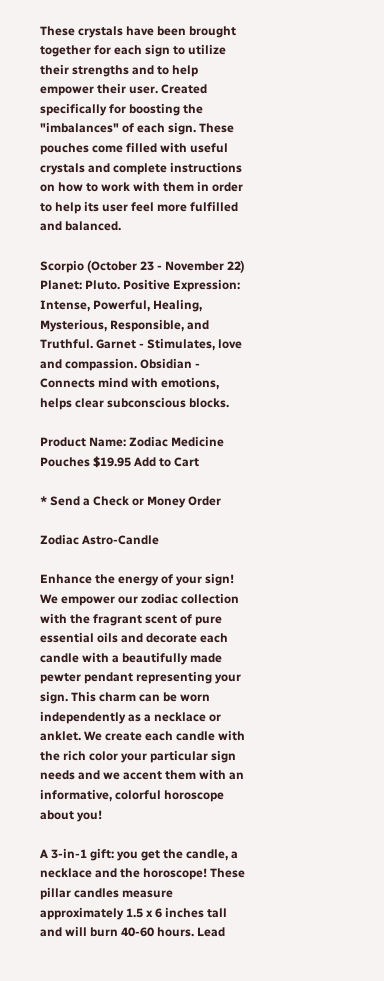These crystals have been brought together for each sign to utilize their strengths and to help empower their user. Created specifically for boosting the "imbalances" of each sign. These pouches come filled with useful crystals and complete instructions on how to work with them in order to help its user feel more fulfilled and balanced.

Scorpio (October 23 - November 22) Planet: Pluto. Positive Expression: Intense, Powerful, Healing, Mysterious, Responsible, and Truthful. Garnet - Stimulates, love and compassion. Obsidian - Connects mind with emotions, helps clear subconscious blocks.

Product Name: Zodiac Medicine Pouches $19.95 Add to Cart

* Send a Check or Money Order

Zodiac Astro-Candle

Enhance the energy of your sign! We empower our zodiac collection with the fragrant scent of pure essential oils and decorate each candle with a beautifully made pewter pendant representing your sign. This charm can be worn independently as a necklace or anklet. We create each candle with the rich color your particular sign needs and we accent them with an informative, colorful horoscope about you!

A 3-in-1 gift: you get the candle, a necklace and the horoscope! These pillar candles measure approximately 1.5 x 6 inches tall and will burn 40-60 hours. Lead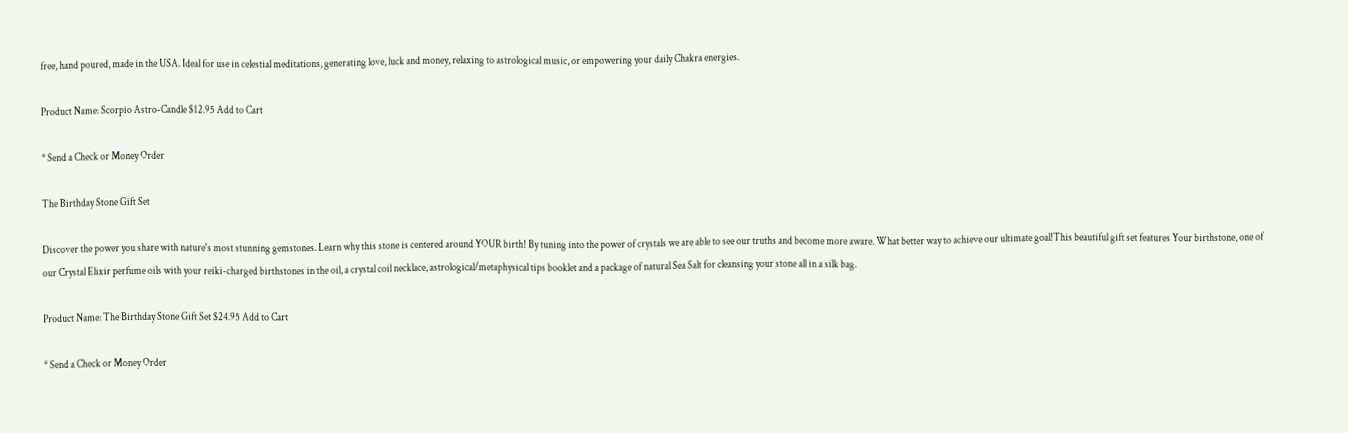free, hand poured, made in the USA. Ideal for use in celestial meditations, generating love, luck and money, relaxing to astrological music, or empowering your daily Chakra energies.

Product Name: Scorpio Astro-Candle $12.95 Add to Cart

* Send a Check or Money Order

The Birthday Stone Gift Set

Discover the power you share with nature's most stunning gemstones. Learn why this stone is centered around YOUR birth! By tuning into the power of crystals we are able to see our truths and become more aware. What better way to achieve our ultimate goal!This beautiful gift set features Your birthstone, one of our Crystal Elixir perfume oils with your reiki-charged birthstones in the oil, a crystal coil necklace, astrological/metaphysical tips booklet and a package of natural Sea Salt for cleansing your stone all in a silk bag.

Product Name: The Birthday Stone Gift Set $24.95 Add to Cart

* Send a Check or Money Order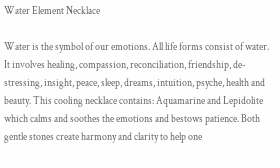Water Element Necklace

Water is the symbol of our emotions. All life forms consist of water. It involves healing, compassion, reconciliation, friendship, de-stressing, insight, peace, sleep, dreams, intuition, psyche, health and beauty. This cooling necklace contains: Aquamarine and Lepidolite which calms and soothes the emotions and bestows patience. Both gentle stones create harmony and clarity to help one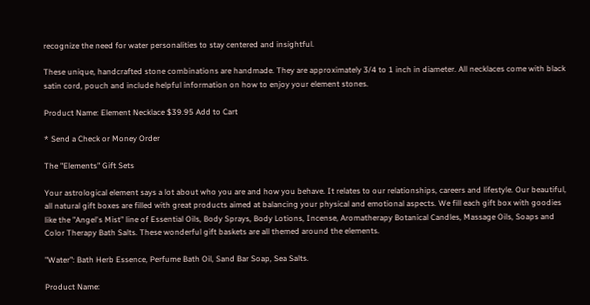recognize the need for water personalities to stay centered and insightful.

These unique, handcrafted stone combinations are handmade. They are approximately 3/4 to 1 inch in diameter. All necklaces come with black satin cord, pouch and include helpful information on how to enjoy your element stones.

Product Name: Element Necklace $39.95 Add to Cart

* Send a Check or Money Order

The "Elements" Gift Sets

Your astrological element says a lot about who you are and how you behave. It relates to our relationships, careers and lifestyle. Our beautiful, all natural gift boxes are filled with great products aimed at balancing your physical and emotional aspects. We fill each gift box with goodies like the "Angel's Mist" line of Essential Oils, Body Sprays, Body Lotions, Incense, Aromatherapy Botanical Candles, Massage Oils, Soaps and Color Therapy Bath Salts. These wonderful gift baskets are all themed around the elements.

"Water": Bath Herb Essence, Perfume Bath Oil, Sand Bar Soap, Sea Salts.

Product Name: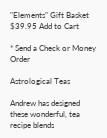"Elements" Gift Basket $39.95 Add to Cart

* Send a Check or Money Order

Astrological Teas

Andrew has designed these wonderful, tea recipe blends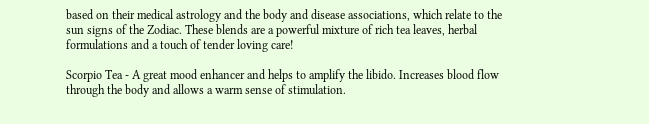based on their medical astrology and the body and disease associations, which relate to the sun signs of the Zodiac. These blends are a powerful mixture of rich tea leaves, herbal formulations and a touch of tender loving care!

Scorpio Tea - A great mood enhancer and helps to amplify the libido. Increases blood flow through the body and allows a warm sense of stimulation.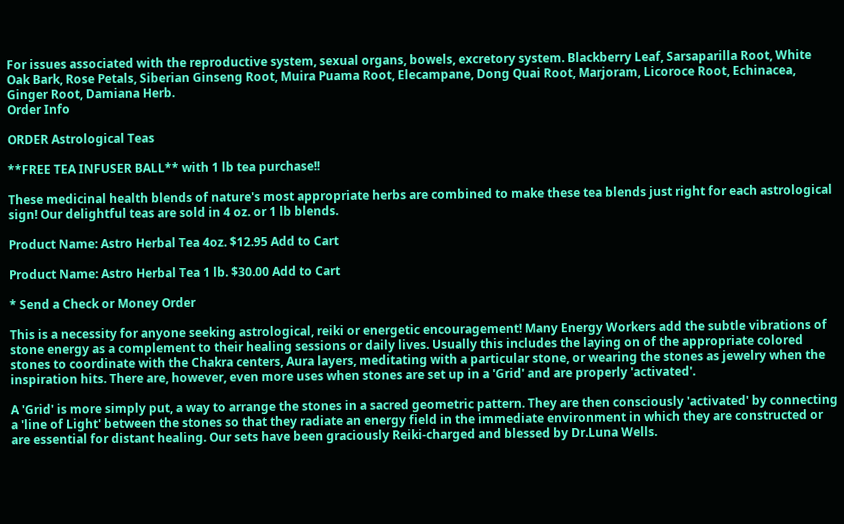For issues associated with the reproductive system, sexual organs, bowels, excretory system. Blackberry Leaf, Sarsaparilla Root, White Oak Bark, Rose Petals, Siberian Ginseng Root, Muira Puama Root, Elecampane, Dong Quai Root, Marjoram, Licoroce Root, Echinacea, Ginger Root, Damiana Herb.
Order Info

ORDER Astrological Teas

**FREE TEA INFUSER BALL** with 1 lb tea purchase!!

These medicinal health blends of nature's most appropriate herbs are combined to make these tea blends just right for each astrological sign! Our delightful teas are sold in 4 oz. or 1 lb blends.

Product Name: Astro Herbal Tea 4oz. $12.95 Add to Cart

Product Name: Astro Herbal Tea 1 lb. $30.00 Add to Cart

* Send a Check or Money Order

This is a necessity for anyone seeking astrological, reiki or energetic encouragement! Many Energy Workers add the subtle vibrations of stone energy as a complement to their healing sessions or daily lives. Usually this includes the laying on of the appropriate colored stones to coordinate with the Chakra centers, Aura layers, meditating with a particular stone, or wearing the stones as jewelry when the inspiration hits. There are, however, even more uses when stones are set up in a 'Grid' and are properly 'activated'.

A 'Grid' is more simply put, a way to arrange the stones in a sacred geometric pattern. They are then consciously 'activated' by connecting a 'line of Light' between the stones so that they radiate an energy field in the immediate environment in which they are constructed or are essential for distant healing. Our sets have been graciously Reiki-charged and blessed by Dr.Luna Wells.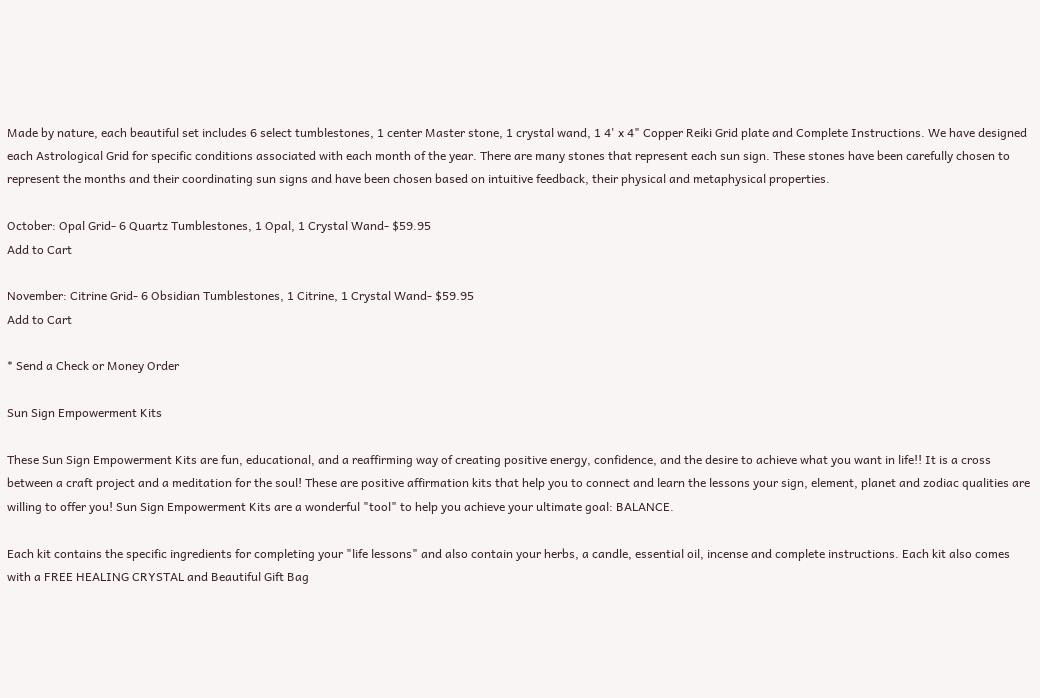Made by nature, each beautiful set includes 6 select tumblestones, 1 center Master stone, 1 crystal wand, 1 4' x 4" Copper Reiki Grid plate and Complete Instructions. We have designed each Astrological Grid for specific conditions associated with each month of the year. There are many stones that represent each sun sign. These stones have been carefully chosen to represent the months and their coordinating sun signs and have been chosen based on intuitive feedback, their physical and metaphysical properties.

October: Opal Grid- 6 Quartz Tumblestones, 1 Opal, 1 Crystal Wand- $59.95
Add to Cart

November: Citrine Grid- 6 Obsidian Tumblestones, 1 Citrine, 1 Crystal Wand- $59.95
Add to Cart

* Send a Check or Money Order

Sun Sign Empowerment Kits

These Sun Sign Empowerment Kits are fun, educational, and a reaffirming way of creating positive energy, confidence, and the desire to achieve what you want in life!! It is a cross between a craft project and a meditation for the soul! These are positive affirmation kits that help you to connect and learn the lessons your sign, element, planet and zodiac qualities are willing to offer you! Sun Sign Empowerment Kits are a wonderful "tool" to help you achieve your ultimate goal: BALANCE.

Each kit contains the specific ingredients for completing your "life lessons" and also contain your herbs, a candle, essential oil, incense and complete instructions. Each kit also comes with a FREE HEALING CRYSTAL and Beautiful Gift Bag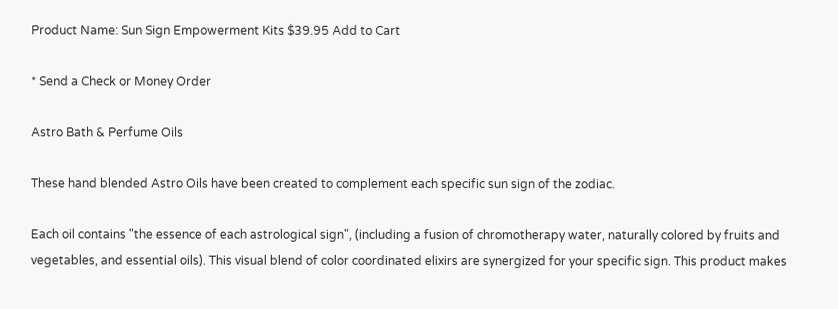Product Name: Sun Sign Empowerment Kits $39.95 Add to Cart

* Send a Check or Money Order

Astro Bath & Perfume Oils

These hand blended Astro Oils have been created to complement each specific sun sign of the zodiac.

Each oil contains "the essence of each astrological sign", (including a fusion of chromotherapy water, naturally colored by fruits and vegetables, and essential oils). This visual blend of color coordinated elixirs are synergized for your specific sign. This product makes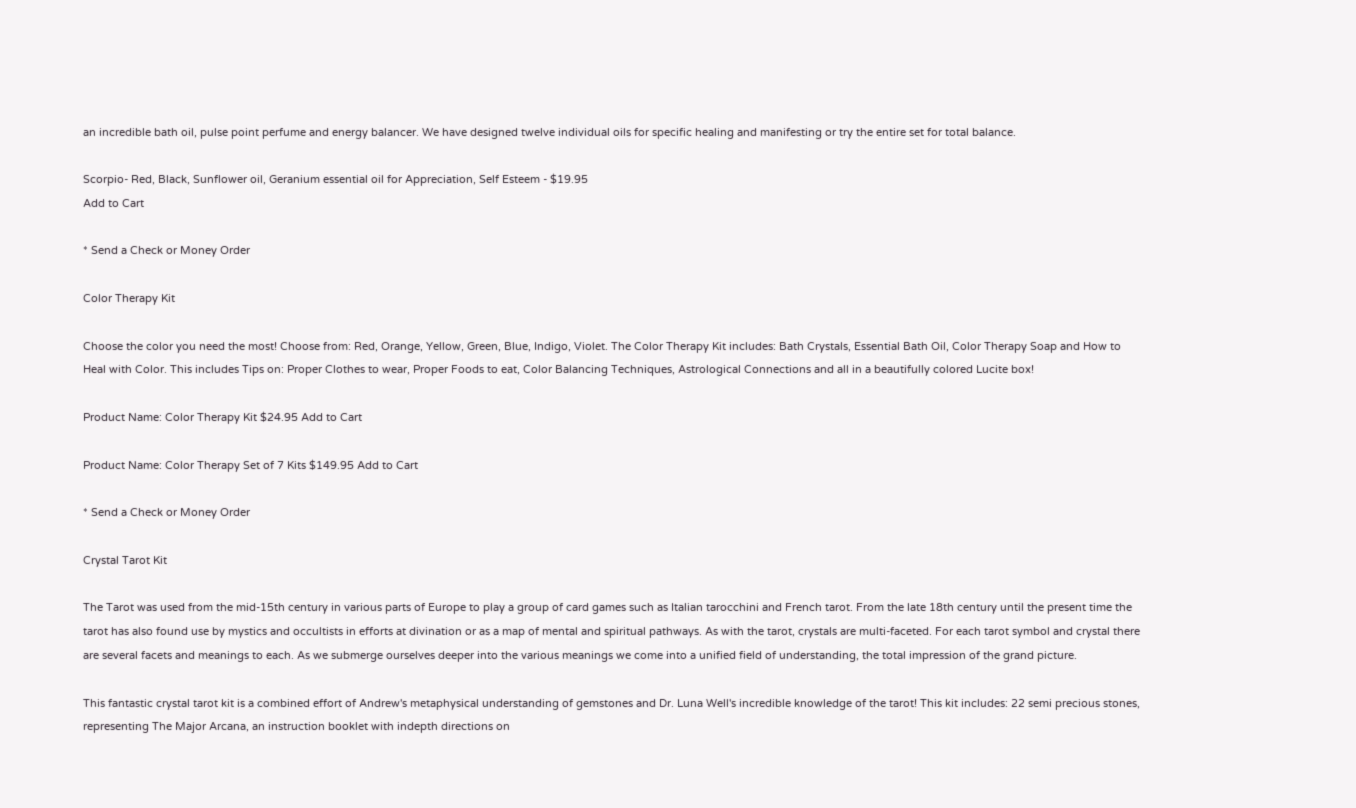an incredible bath oil, pulse point perfume and energy balancer. We have designed twelve individual oils for specific healing and manifesting or try the entire set for total balance.

Scorpio- Red, Black, Sunflower oil, Geranium essential oil for Appreciation, Self Esteem - $19.95
Add to Cart

* Send a Check or Money Order

Color Therapy Kit

Choose the color you need the most! Choose from: Red, Orange, Yellow, Green, Blue, Indigo, Violet. The Color Therapy Kit includes: Bath Crystals, Essential Bath Oil, Color Therapy Soap and How to Heal with Color. This includes Tips on: Proper Clothes to wear, Proper Foods to eat, Color Balancing Techniques, Astrological Connections and all in a beautifully colored Lucite box!

Product Name: Color Therapy Kit $24.95 Add to Cart

Product Name: Color Therapy Set of 7 Kits $149.95 Add to Cart

* Send a Check or Money Order

Crystal Tarot Kit

The Tarot was used from the mid-15th century in various parts of Europe to play a group of card games such as Italian tarocchini and French tarot. From the late 18th century until the present time the tarot has also found use by mystics and occultists in efforts at divination or as a map of mental and spiritual pathways. As with the tarot, crystals are multi-faceted. For each tarot symbol and crystal there are several facets and meanings to each. As we submerge ourselves deeper into the various meanings we come into a unified field of understanding, the total impression of the grand picture.

This fantastic crystal tarot kit is a combined effort of Andrew's metaphysical understanding of gemstones and Dr. Luna Well's incredible knowledge of the tarot! This kit includes: 22 semi precious stones, representing The Major Arcana, an instruction booklet with indepth directions on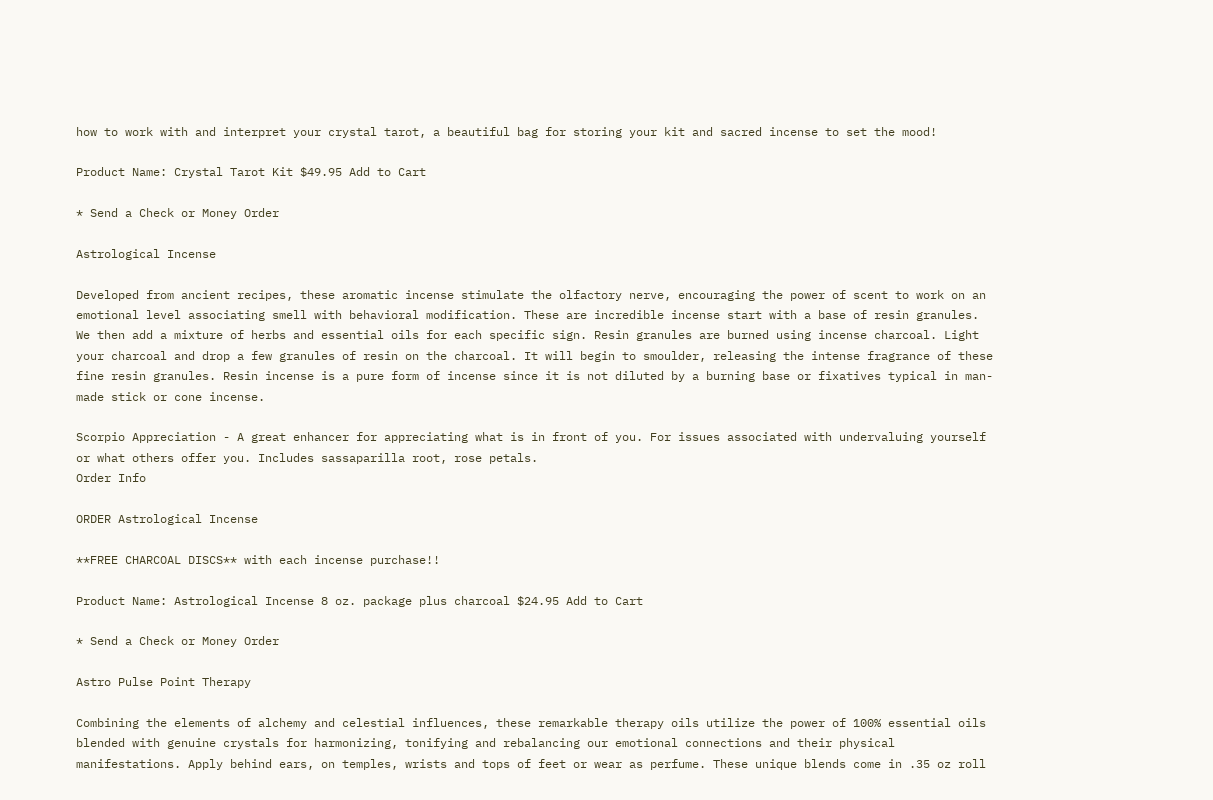how to work with and interpret your crystal tarot, a beautiful bag for storing your kit and sacred incense to set the mood!

Product Name: Crystal Tarot Kit $49.95 Add to Cart

* Send a Check or Money Order

Astrological Incense

Developed from ancient recipes, these aromatic incense stimulate the olfactory nerve, encouraging the power of scent to work on an emotional level associating smell with behavioral modification. These are incredible incense start with a base of resin granules. We then add a mixture of herbs and essential oils for each specific sign. Resin granules are burned using incense charcoal. Light your charcoal and drop a few granules of resin on the charcoal. It will begin to smoulder, releasing the intense fragrance of these fine resin granules. Resin incense is a pure form of incense since it is not diluted by a burning base or fixatives typical in man-made stick or cone incense.

Scorpio Appreciation - A great enhancer for appreciating what is in front of you. For issues associated with undervaluing yourself or what others offer you. Includes sassaparilla root, rose petals.
Order Info

ORDER Astrological Incense

**FREE CHARCOAL DISCS** with each incense purchase!!

Product Name: Astrological Incense 8 oz. package plus charcoal $24.95 Add to Cart

* Send a Check or Money Order

Astro Pulse Point Therapy

Combining the elements of alchemy and celestial influences, these remarkable therapy oils utilize the power of 100% essential oils blended with genuine crystals for harmonizing, tonifying and rebalancing our emotional connections and their physical manifestations. Apply behind ears, on temples, wrists and tops of feet or wear as perfume. These unique blends come in .35 oz roll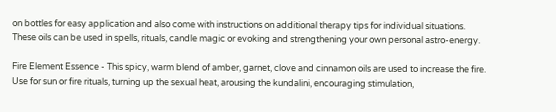on bottles for easy application and also come with instructions on additional therapy tips for individual situations. These oils can be used in spells, rituals, candle magic or evoking and strengthening your own personal astro-energy.

Fire Element Essence - This spicy, warm blend of amber, garnet, clove and cinnamon oils are used to increase the fire. Use for sun or fire rituals, turning up the sexual heat, arousing the kundalini, encouraging stimulation,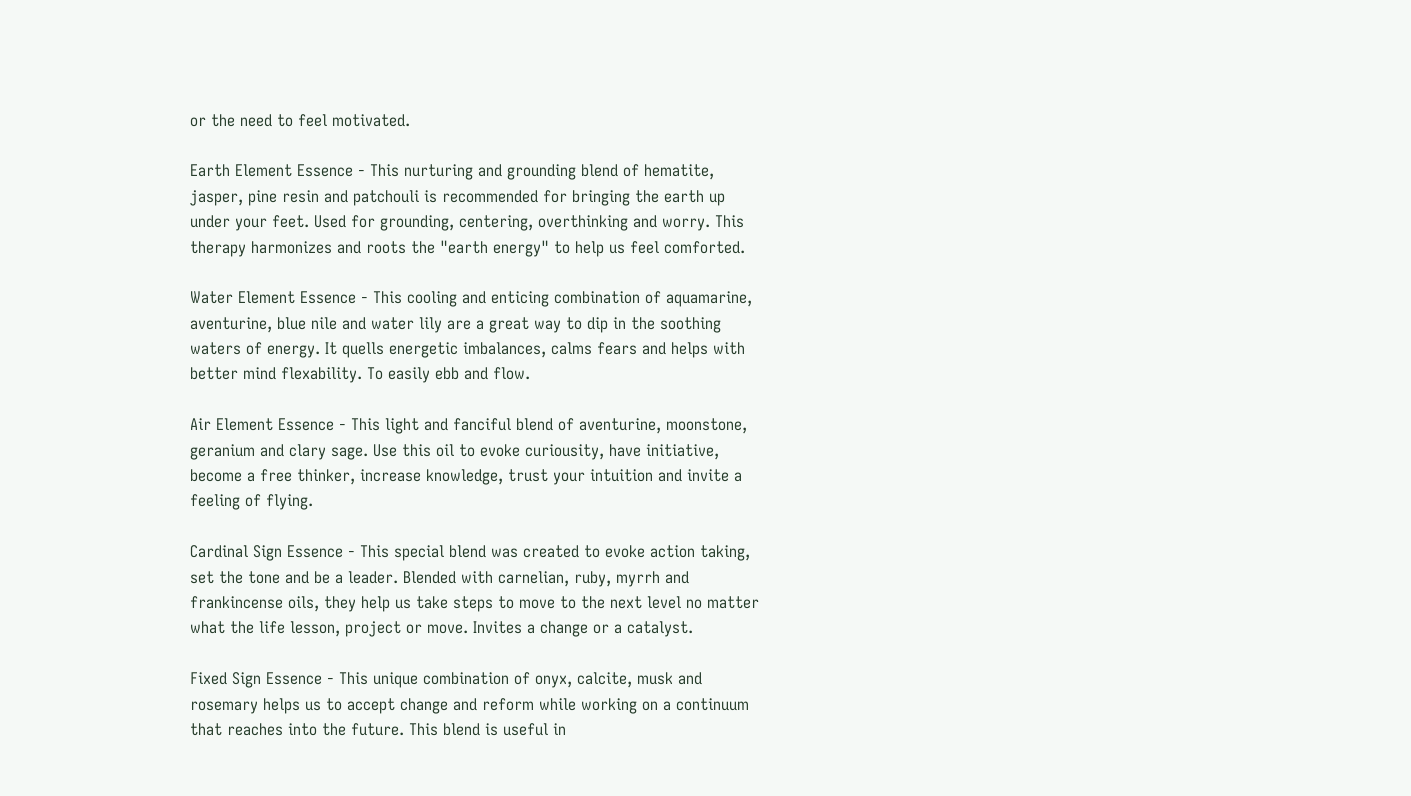or the need to feel motivated.

Earth Element Essence - This nurturing and grounding blend of hematite, jasper, pine resin and patchouli is recommended for bringing the earth up under your feet. Used for grounding, centering, overthinking and worry. This therapy harmonizes and roots the "earth energy" to help us feel comforted.

Water Element Essence - This cooling and enticing combination of aquamarine, aventurine, blue nile and water lily are a great way to dip in the soothing waters of energy. It quells energetic imbalances, calms fears and helps with better mind flexability. To easily ebb and flow.

Air Element Essence - This light and fanciful blend of aventurine, moonstone, geranium and clary sage. Use this oil to evoke curiousity, have initiative, become a free thinker, increase knowledge, trust your intuition and invite a feeling of flying.

Cardinal Sign Essence - This special blend was created to evoke action taking, set the tone and be a leader. Blended with carnelian, ruby, myrrh and frankincense oils, they help us take steps to move to the next level no matter what the life lesson, project or move. Invites a change or a catalyst.

Fixed Sign Essence - This unique combination of onyx, calcite, musk and rosemary helps us to accept change and reform while working on a continuum that reaches into the future. This blend is useful in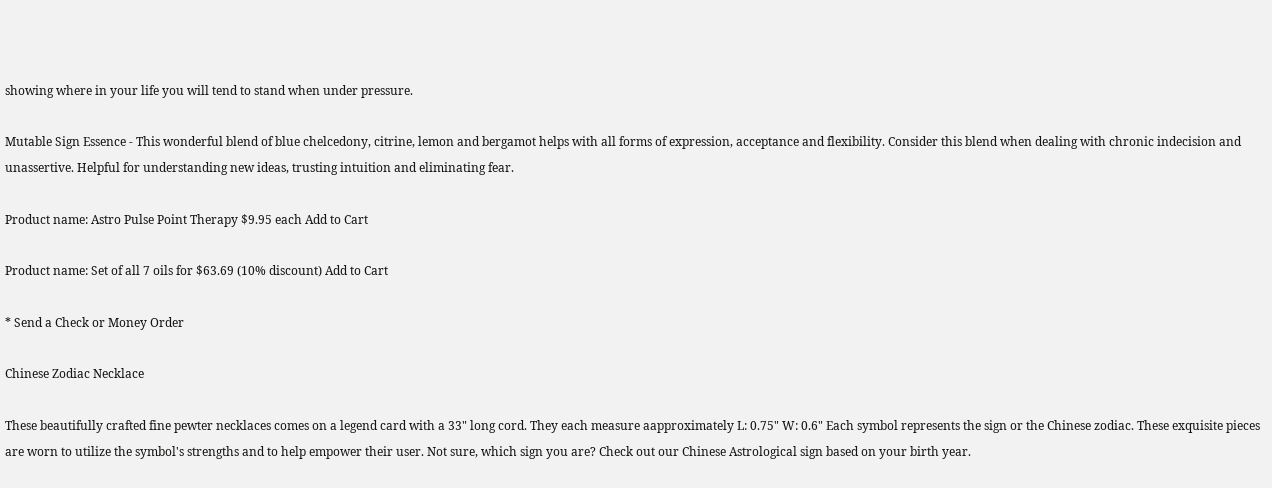showing where in your life you will tend to stand when under pressure.

Mutable Sign Essence - This wonderful blend of blue chelcedony, citrine, lemon and bergamot helps with all forms of expression, acceptance and flexibility. Consider this blend when dealing with chronic indecision and unassertive. Helpful for understanding new ideas, trusting intuition and eliminating fear.

Product name: Astro Pulse Point Therapy $9.95 each Add to Cart

Product name: Set of all 7 oils for $63.69 (10% discount) Add to Cart

* Send a Check or Money Order

Chinese Zodiac Necklace

These beautifully crafted fine pewter necklaces comes on a legend card with a 33" long cord. They each measure aapproximately L: 0.75" W: 0.6" Each symbol represents the sign or the Chinese zodiac. These exquisite pieces are worn to utilize the symbol's strengths and to help empower their user. Not sure, which sign you are? Check out our Chinese Astrological sign based on your birth year.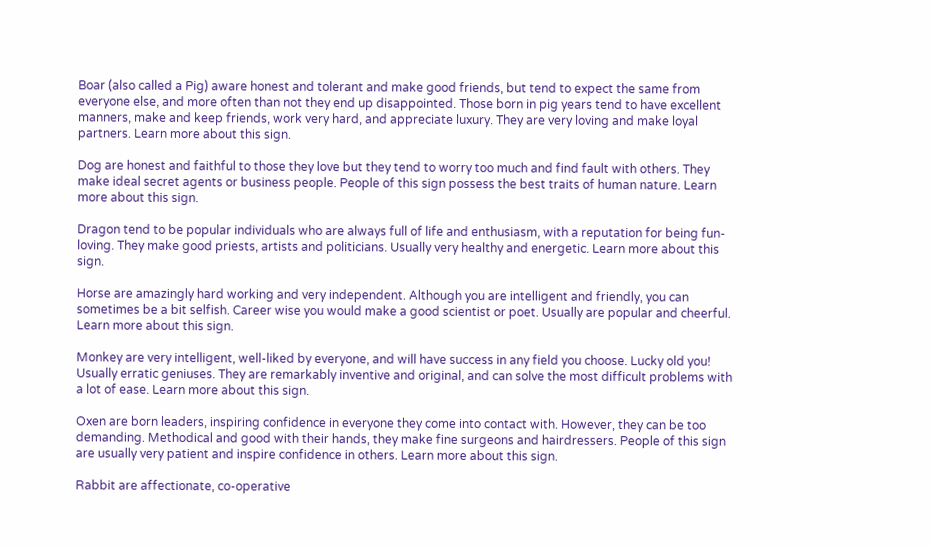Boar (also called a Pig) aware honest and tolerant and make good friends, but tend to expect the same from everyone else, and more often than not they end up disappointed. Those born in pig years tend to have excellent manners, make and keep friends, work very hard, and appreciate luxury. They are very loving and make loyal partners. Learn more about this sign.

Dog are honest and faithful to those they love but they tend to worry too much and find fault with others. They make ideal secret agents or business people. People of this sign possess the best traits of human nature. Learn more about this sign.

Dragon tend to be popular individuals who are always full of life and enthusiasm, with a reputation for being fun-loving. They make good priests, artists and politicians. Usually very healthy and energetic. Learn more about this sign.

Horse are amazingly hard working and very independent. Although you are intelligent and friendly, you can sometimes be a bit selfish. Career wise you would make a good scientist or poet. Usually are popular and cheerful. Learn more about this sign.

Monkey are very intelligent, well-liked by everyone, and will have success in any field you choose. Lucky old you! Usually erratic geniuses. They are remarkably inventive and original, and can solve the most difficult problems with a lot of ease. Learn more about this sign.

Oxen are born leaders, inspiring confidence in everyone they come into contact with. However, they can be too demanding. Methodical and good with their hands, they make fine surgeons and hairdressers. People of this sign are usually very patient and inspire confidence in others. Learn more about this sign.

Rabbit are affectionate, co-operative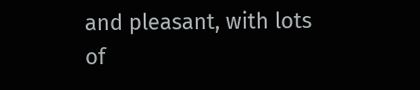and pleasant, with lots of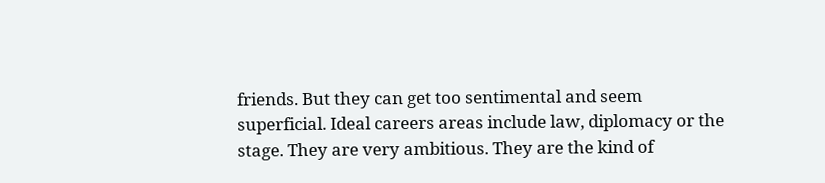friends. But they can get too sentimental and seem superficial. Ideal careers areas include law, diplomacy or the stage. They are very ambitious. They are the kind of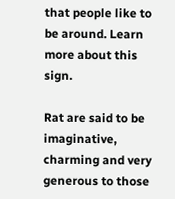that people like to be around. Learn more about this sign.

Rat are said to be imaginative, charming and very generous to those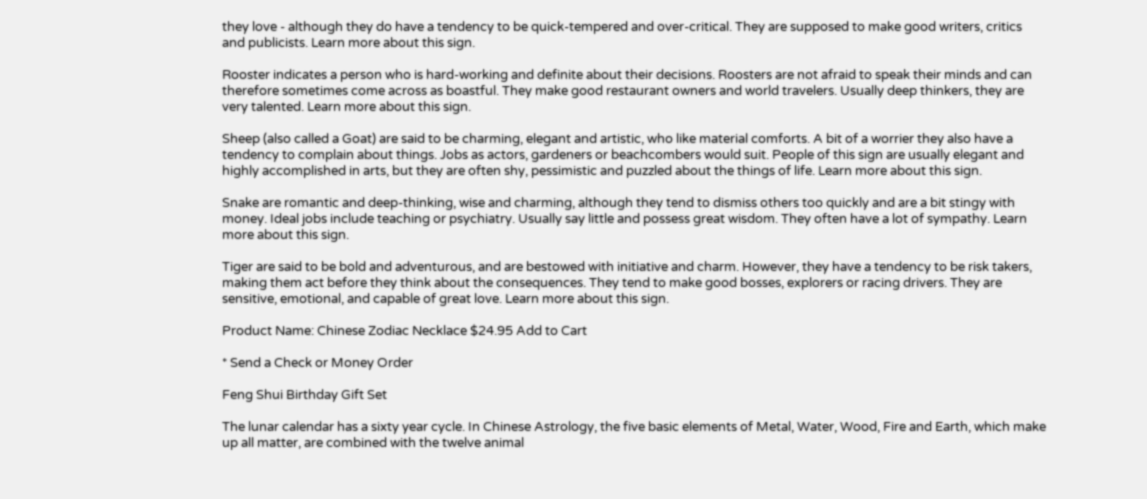they love - although they do have a tendency to be quick-tempered and over-critical. They are supposed to make good writers, critics and publicists. Learn more about this sign.

Rooster indicates a person who is hard-working and definite about their decisions. Roosters are not afraid to speak their minds and can therefore sometimes come across as boastful. They make good restaurant owners and world travelers. Usually deep thinkers, they are very talented. Learn more about this sign.

Sheep (also called a Goat) are said to be charming, elegant and artistic, who like material comforts. A bit of a worrier they also have a tendency to complain about things. Jobs as actors, gardeners or beachcombers would suit. People of this sign are usually elegant and highly accomplished in arts, but they are often shy, pessimistic and puzzled about the things of life. Learn more about this sign.

Snake are romantic and deep-thinking, wise and charming, although they tend to dismiss others too quickly and are a bit stingy with money. Ideal jobs include teaching or psychiatry. Usually say little and possess great wisdom. They often have a lot of sympathy. Learn more about this sign.

Tiger are said to be bold and adventurous, and are bestowed with initiative and charm. However, they have a tendency to be risk takers, making them act before they think about the consequences. They tend to make good bosses, explorers or racing drivers. They are sensitive, emotional, and capable of great love. Learn more about this sign.

Product Name: Chinese Zodiac Necklace $24.95 Add to Cart

* Send a Check or Money Order

Feng Shui Birthday Gift Set

The lunar calendar has a sixty year cycle. In Chinese Astrology, the five basic elements of Metal, Water, Wood, Fire and Earth, which make up all matter, are combined with the twelve animal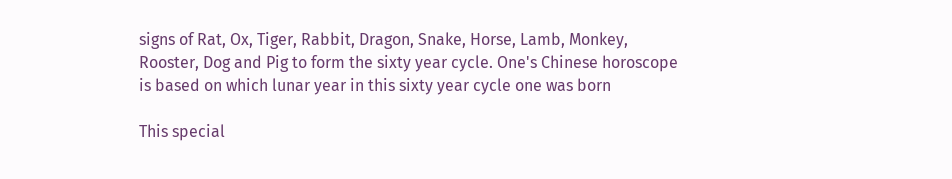signs of Rat, Ox, Tiger, Rabbit, Dragon, Snake, Horse, Lamb, Monkey, Rooster, Dog and Pig to form the sixty year cycle. One's Chinese horoscope is based on which lunar year in this sixty year cycle one was born

This special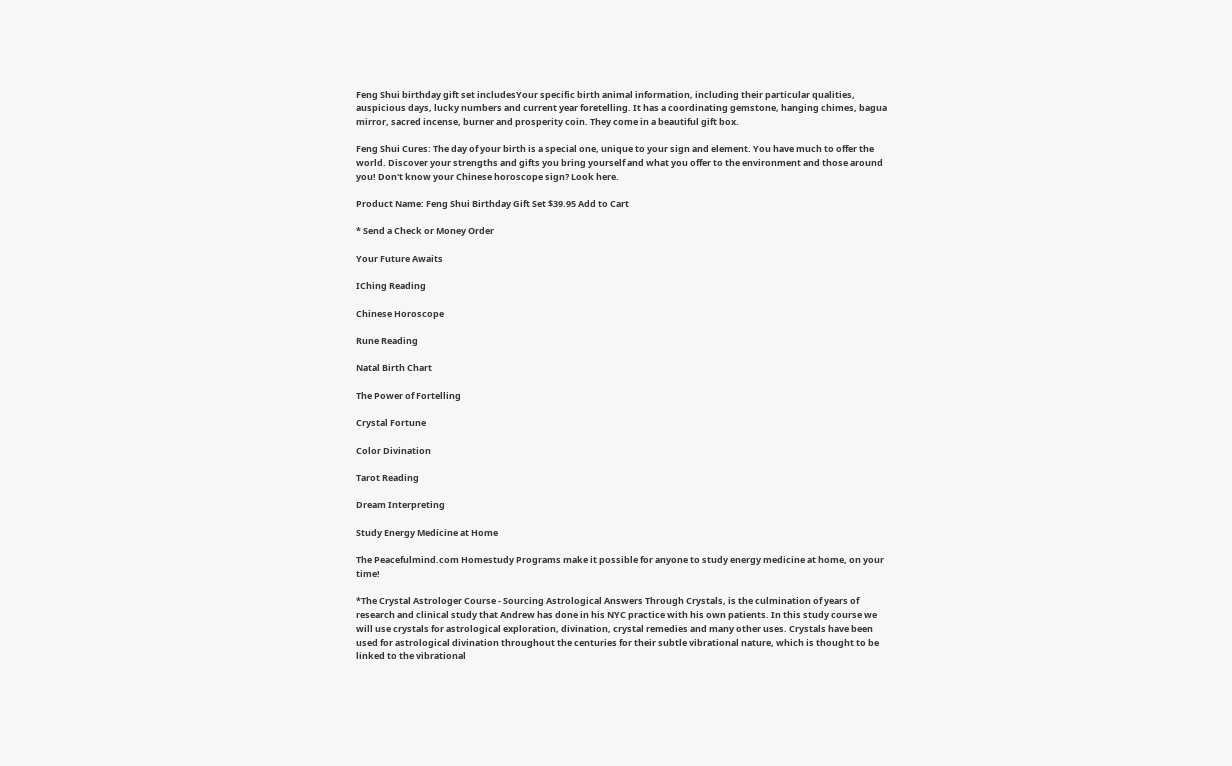Feng Shui birthday gift set includesYour specific birth animal information, including their particular qualities, auspicious days, lucky numbers and current year foretelling. It has a coordinating gemstone, hanging chimes, bagua mirror, sacred incense, burner and prosperity coin. They come in a beautiful gift box.

Feng Shui Cures: The day of your birth is a special one, unique to your sign and element. You have much to offer the world. Discover your strengths and gifts you bring yourself and what you offer to the environment and those around you! Don't know your Chinese horoscope sign? Look here.

Product Name: Feng Shui Birthday Gift Set $39.95 Add to Cart

* Send a Check or Money Order

Your Future Awaits

IChing Reading

Chinese Horoscope

Rune Reading

Natal Birth Chart

The Power of Fortelling

Crystal Fortune

Color Divination

Tarot Reading

Dream Interpreting

Study Energy Medicine at Home

The Peacefulmind.com Homestudy Programs make it possible for anyone to study energy medicine at home, on your time!

*The Crystal Astrologer Course - Sourcing Astrological Answers Through Crystals, is the culmination of years of research and clinical study that Andrew has done in his NYC practice with his own patients. In this study course we will use crystals for astrological exploration, divination, crystal remedies and many other uses. Crystals have been used for astrological divination throughout the centuries for their subtle vibrational nature, which is thought to be linked to the vibrational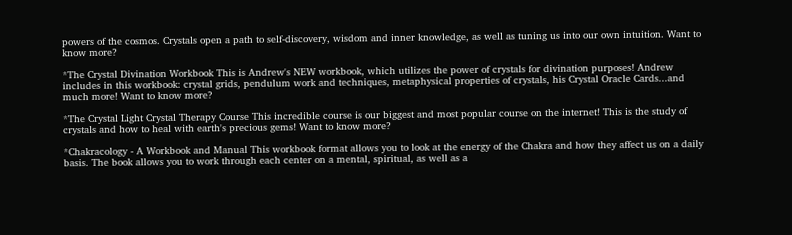powers of the cosmos. Crystals open a path to self-discovery, wisdom and inner knowledge, as well as tuning us into our own intuition. Want to know more?

*The Crystal Divination Workbook This is Andrew's NEW workbook, which utilizes the power of crystals for divination purposes! Andrew includes in this workbook: crystal grids, pendulum work and techniques, metaphysical properties of crystals, his Crystal Oracle Cards...and much more! Want to know more?

*The Crystal Light Crystal Therapy Course This incredible course is our biggest and most popular course on the internet! This is the study of crystals and how to heal with earth's precious gems! Want to know more?

*Chakracology - A Workbook and Manual This workbook format allows you to look at the energy of the Chakra and how they affect us on a daily basis. The book allows you to work through each center on a mental, spiritual, as well as a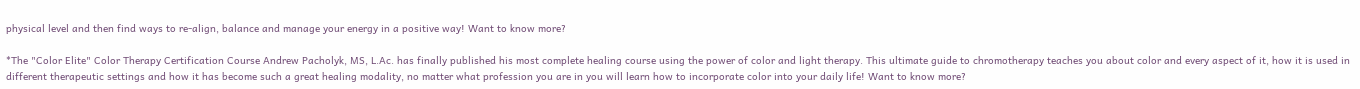physical level and then find ways to re-align, balance and manage your energy in a positive way! Want to know more?

*The "Color Elite" Color Therapy Certification Course Andrew Pacholyk, MS, L.Ac. has finally published his most complete healing course using the power of color and light therapy. This ultimate guide to chromotherapy teaches you about color and every aspect of it, how it is used in different therapeutic settings and how it has become such a great healing modality, no matter what profession you are in you will learn how to incorporate color into your daily life! Want to know more?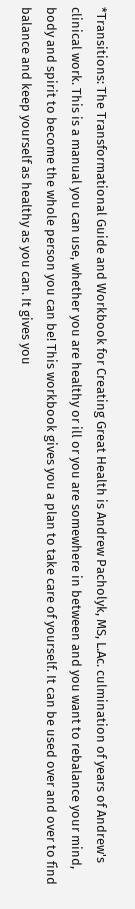*Transitions: The Transformational Guide and Workbook for Creating Great Health is Andrew Pacholyk, MS, L.Ac. culmination of years of Andrew's clinical work. This is a manual you can use, whether you are healthy or ill or you are somewhere in between and you want to rebalance your mind, body and spirit to become the whole person you can be! This workbook gives you a plan to take care of yourself. It can be used over and over to find balance and keep yourself as healthy as you can. It gives you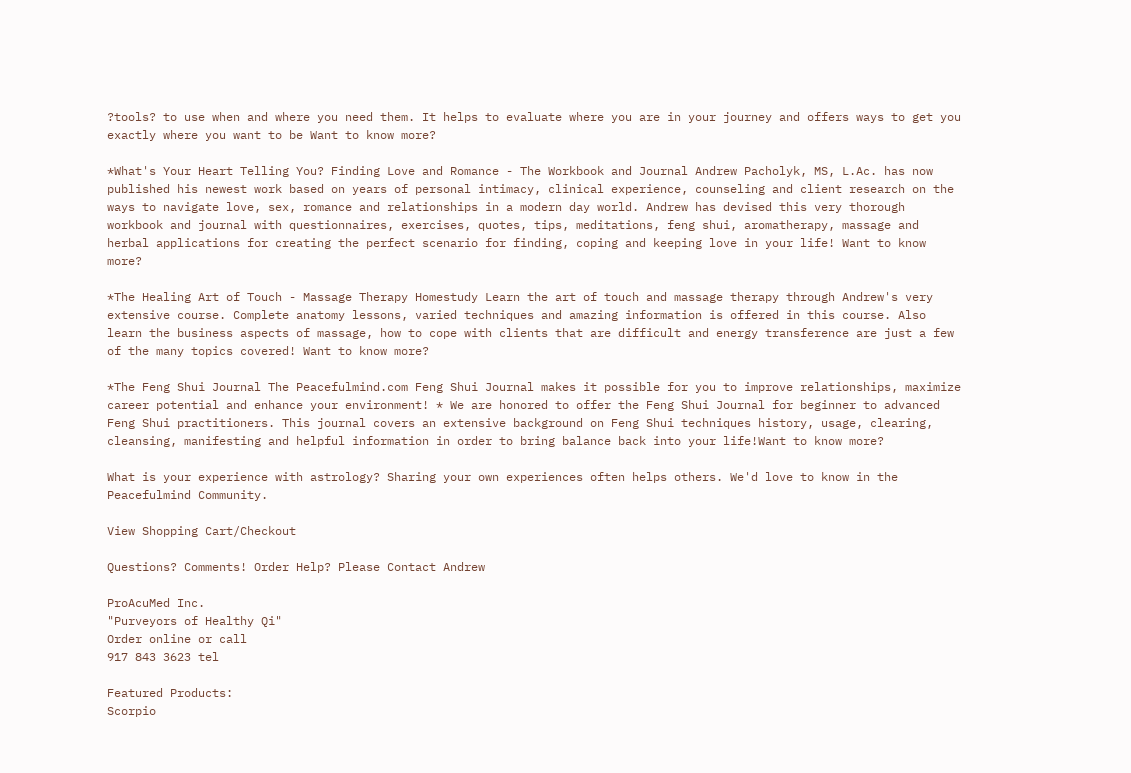?tools? to use when and where you need them. It helps to evaluate where you are in your journey and offers ways to get you exactly where you want to be Want to know more?

*What's Your Heart Telling You? Finding Love and Romance - The Workbook and Journal Andrew Pacholyk, MS, L.Ac. has now published his newest work based on years of personal intimacy, clinical experience, counseling and client research on the ways to navigate love, sex, romance and relationships in a modern day world. Andrew has devised this very thorough workbook and journal with questionnaires, exercises, quotes, tips, meditations, feng shui, aromatherapy, massage and herbal applications for creating the perfect scenario for finding, coping and keeping love in your life! Want to know more?

*The Healing Art of Touch - Massage Therapy Homestudy Learn the art of touch and massage therapy through Andrew's very extensive course. Complete anatomy lessons, varied techniques and amazing information is offered in this course. Also learn the business aspects of massage, how to cope with clients that are difficult and energy transference are just a few of the many topics covered! Want to know more?

*The Feng Shui Journal The Peacefulmind.com Feng Shui Journal makes it possible for you to improve relationships, maximize career potential and enhance your environment! * We are honored to offer the Feng Shui Journal for beginner to advanced Feng Shui practitioners. This journal covers an extensive background on Feng Shui techniques history, usage, clearing, cleansing, manifesting and helpful information in order to bring balance back into your life!Want to know more?

What is your experience with astrology? Sharing your own experiences often helps others. We'd love to know in the Peacefulmind Community.

View Shopping Cart/Checkout

Questions? Comments! Order Help? Please Contact Andrew

ProAcuMed Inc.
"Purveyors of Healthy Qi"
Order online or call
917 843 3623 tel

Featured Products:
Scorpio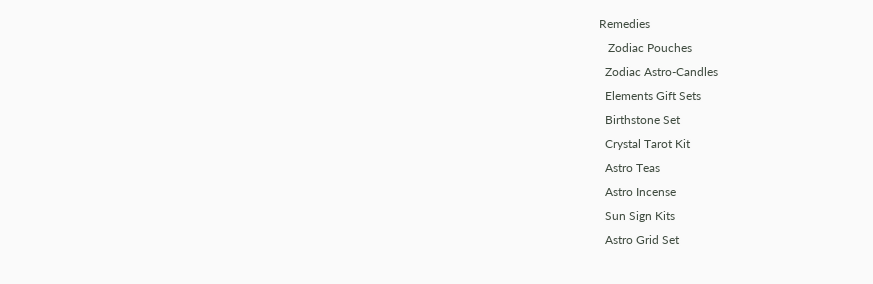Remedies
   Zodiac Pouches
  Zodiac Astro-Candles
  Elements Gift Sets
  Birthstone Set
  Crystal Tarot Kit
  Astro Teas
  Astro Incense
  Sun Sign Kits
  Astro Grid Set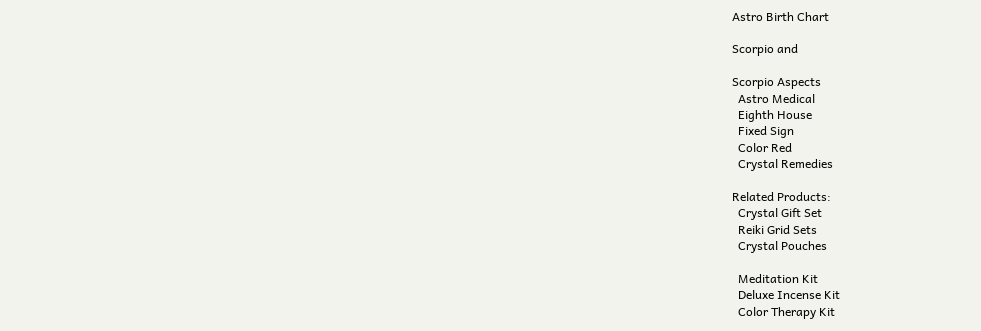Astro Birth Chart

Scorpio and

Scorpio Aspects
  Astro Medical
  Eighth House
  Fixed Sign
  Color Red
  Crystal Remedies

Related Products:
  Crystal Gift Set
  Reiki Grid Sets
  Crystal Pouches

  Meditation Kit
  Deluxe Incense Kit
  Color Therapy Kit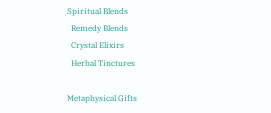Spiritual Blends
  Remedy Blends
  Crystal Elixirs
  Herbal Tinctures

Metaphysical Gifts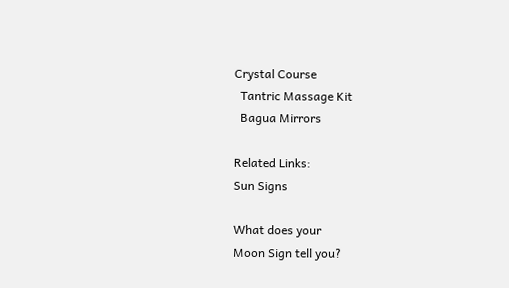Crystal Course
  Tantric Massage Kit
  Bagua Mirrors

Related Links:
Sun Signs

What does your
Moon Sign tell you?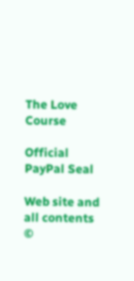The Love Course

Official PayPal Seal

Web site and all contents ©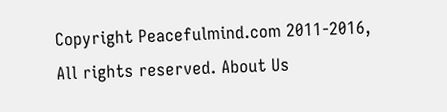Copyright Peacefulmind.com 2011-2016, All rights reserved. About Us